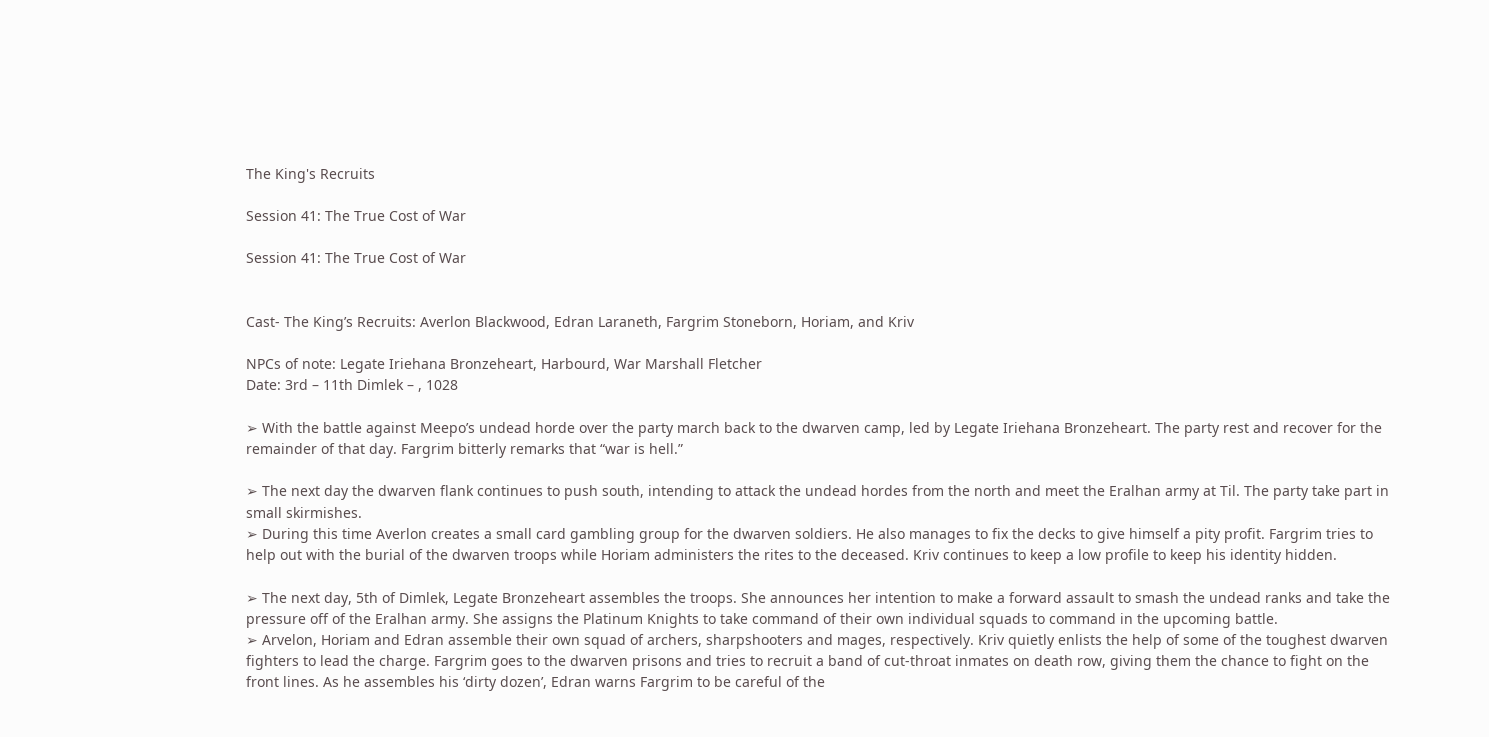The King's Recruits

Session 41: The True Cost of War

Session 41: The True Cost of War


Cast- The King’s Recruits: Averlon Blackwood, Edran Laraneth, Fargrim Stoneborn, Horiam, and Kriv

NPCs of note: Legate Iriehana Bronzeheart, Harbourd, War Marshall Fletcher
Date: 3rd – 11th Dimlek – , 1028

➢ With the battle against Meepo’s undead horde over the party march back to the dwarven camp, led by Legate Iriehana Bronzeheart. The party rest and recover for the remainder of that day. Fargrim bitterly remarks that “war is hell.”

➢ The next day the dwarven flank continues to push south, intending to attack the undead hordes from the north and meet the Eralhan army at Til. The party take part in small skirmishes.
➢ During this time Averlon creates a small card gambling group for the dwarven soldiers. He also manages to fix the decks to give himself a pity profit. Fargrim tries to help out with the burial of the dwarven troops while Horiam administers the rites to the deceased. Kriv continues to keep a low profile to keep his identity hidden.

➢ The next day, 5th of Dimlek, Legate Bronzeheart assembles the troops. She announces her intention to make a forward assault to smash the undead ranks and take the pressure off of the Eralhan army. She assigns the Platinum Knights to take command of their own individual squads to command in the upcoming battle.
➢ Arvelon, Horiam and Edran assemble their own squad of archers, sharpshooters and mages, respectively. Kriv quietly enlists the help of some of the toughest dwarven fighters to lead the charge. Fargrim goes to the dwarven prisons and tries to recruit a band of cut-throat inmates on death row, giving them the chance to fight on the front lines. As he assembles his ‘dirty dozen’, Edran warns Fargrim to be careful of the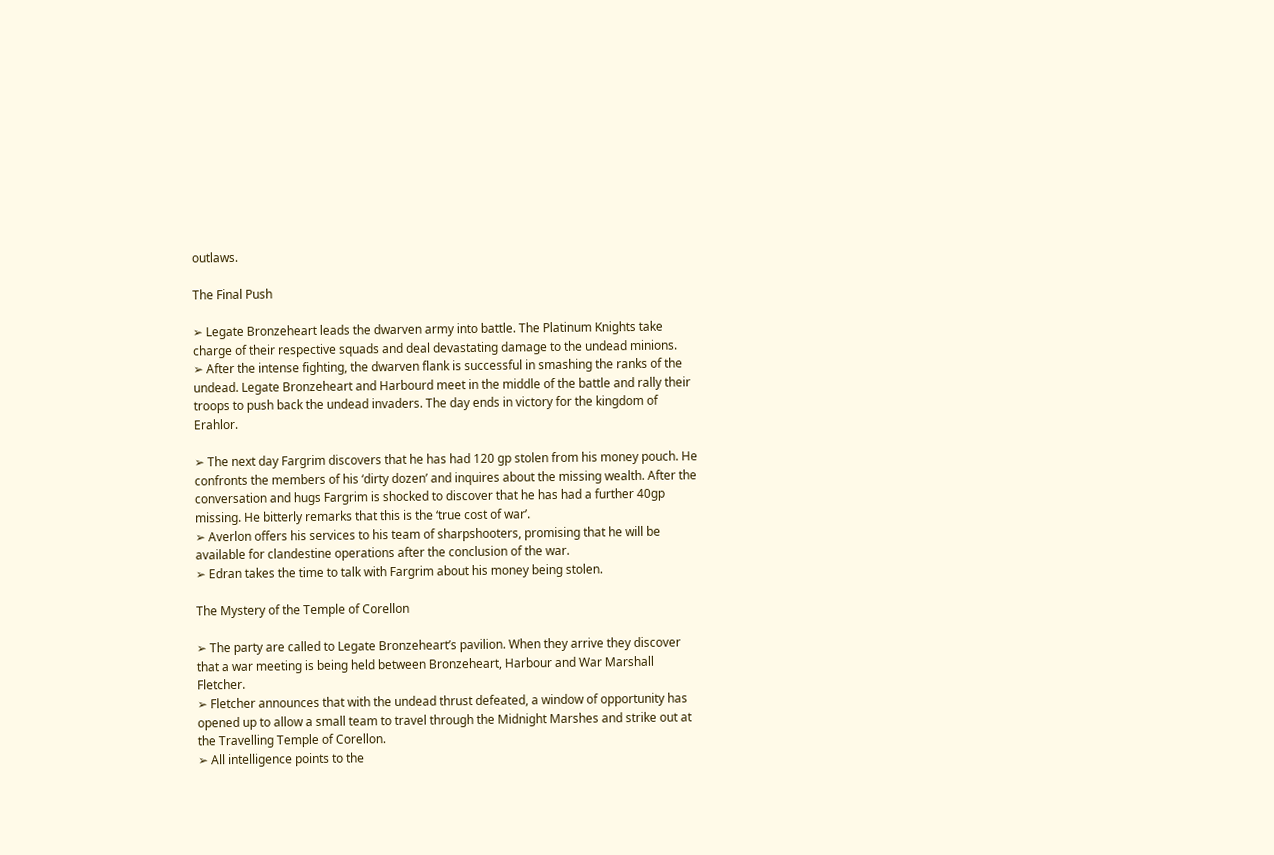outlaws.

The Final Push

➢ Legate Bronzeheart leads the dwarven army into battle. The Platinum Knights take charge of their respective squads and deal devastating damage to the undead minions.
➢ After the intense fighting, the dwarven flank is successful in smashing the ranks of the undead. Legate Bronzeheart and Harbourd meet in the middle of the battle and rally their troops to push back the undead invaders. The day ends in victory for the kingdom of Erahlor.

➢ The next day Fargrim discovers that he has had 120 gp stolen from his money pouch. He confronts the members of his ‘dirty dozen’ and inquires about the missing wealth. After the conversation and hugs Fargrim is shocked to discover that he has had a further 40gp missing. He bitterly remarks that this is the ‘true cost of war’.
➢ Averlon offers his services to his team of sharpshooters, promising that he will be available for clandestine operations after the conclusion of the war.
➢ Edran takes the time to talk with Fargrim about his money being stolen.

The Mystery of the Temple of Corellon

➢ The party are called to Legate Bronzeheart’s pavilion. When they arrive they discover that a war meeting is being held between Bronzeheart, Harbour and War Marshall Fletcher.
➢ Fletcher announces that with the undead thrust defeated, a window of opportunity has opened up to allow a small team to travel through the Midnight Marshes and strike out at the Travelling Temple of Corellon.
➢ All intelligence points to the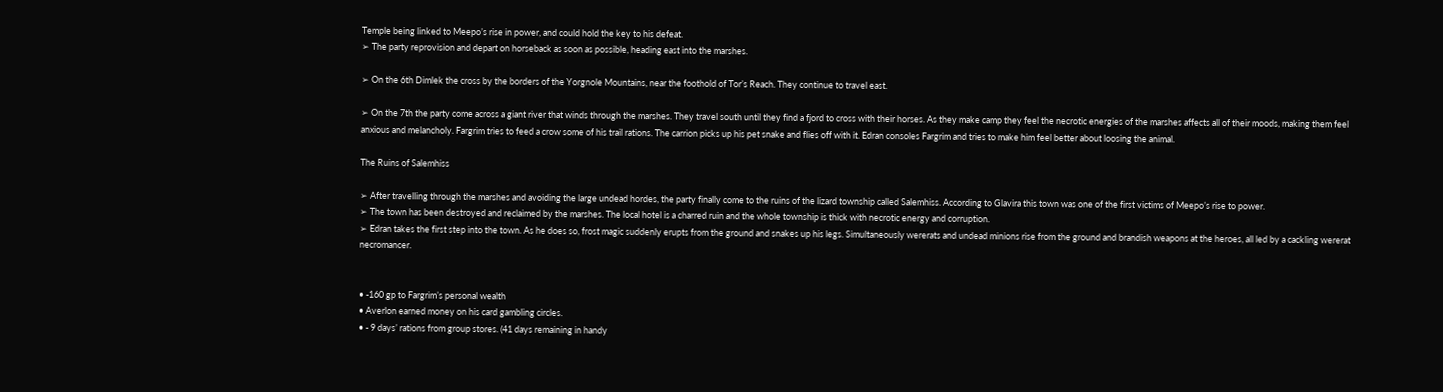Temple being linked to Meepo’s rise in power, and could hold the key to his defeat.
➢ The party reprovision and depart on horseback as soon as possible, heading east into the marshes.

➢ On the 6th Dimlek the cross by the borders of the Yorgnole Mountains, near the foothold of Tor’s Reach. They continue to travel east.

➢ On the 7th the party come across a giant river that winds through the marshes. They travel south until they find a fjord to cross with their horses. As they make camp they feel the necrotic energies of the marshes affects all of their moods, making them feel anxious and melancholy. Fargrim tries to feed a crow some of his trail rations. The carrion picks up his pet snake and flies off with it. Edran consoles Fargrim and tries to make him feel better about loosing the animal.

The Ruins of Salemhiss

➢ After travelling through the marshes and avoiding the large undead hordes, the party finally come to the ruins of the lizard township called Salemhiss. According to Glavira this town was one of the first victims of Meepo’s rise to power.
➢ The town has been destroyed and reclaimed by the marshes. The local hotel is a charred ruin and the whole township is thick with necrotic energy and corruption.
➢ Edran takes the first step into the town. As he does so, frost magic suddenly erupts from the ground and snakes up his legs. Simultaneously wererats and undead minions rise from the ground and brandish weapons at the heroes, all led by a cackling wererat necromancer.


• -160 gp to Fargrim’s personal wealth
• Averlon earned money on his card gambling circles.
• - 9 days’ rations from group stores. (41 days remaining in handy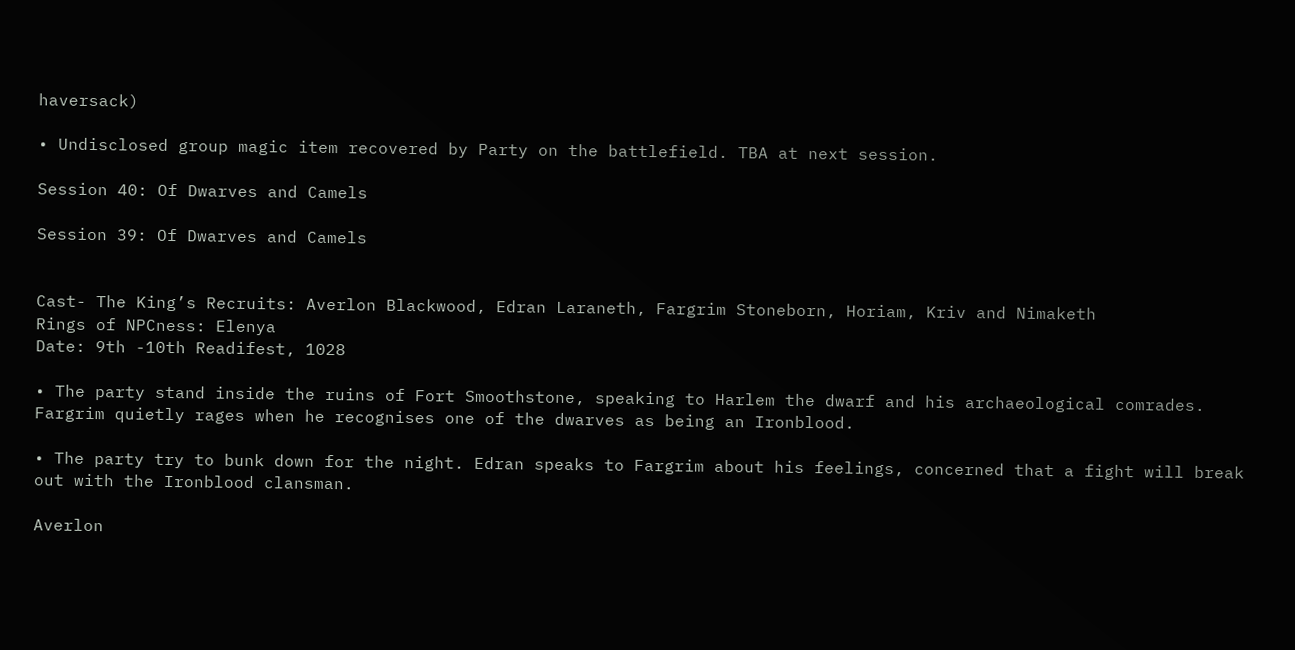haversack)

• Undisclosed group magic item recovered by Party on the battlefield. TBA at next session.

Session 40: Of Dwarves and Camels

Session 39: Of Dwarves and Camels


Cast- The King’s Recruits: Averlon Blackwood, Edran Laraneth, Fargrim Stoneborn, Horiam, Kriv and Nimaketh
Rings of NPCness: Elenya
Date: 9th -10th Readifest, 1028

• The party stand inside the ruins of Fort Smoothstone, speaking to Harlem the dwarf and his archaeological comrades. Fargrim quietly rages when he recognises one of the dwarves as being an Ironblood.

• The party try to bunk down for the night. Edran speaks to Fargrim about his feelings, concerned that a fight will break out with the Ironblood clansman.

Averlon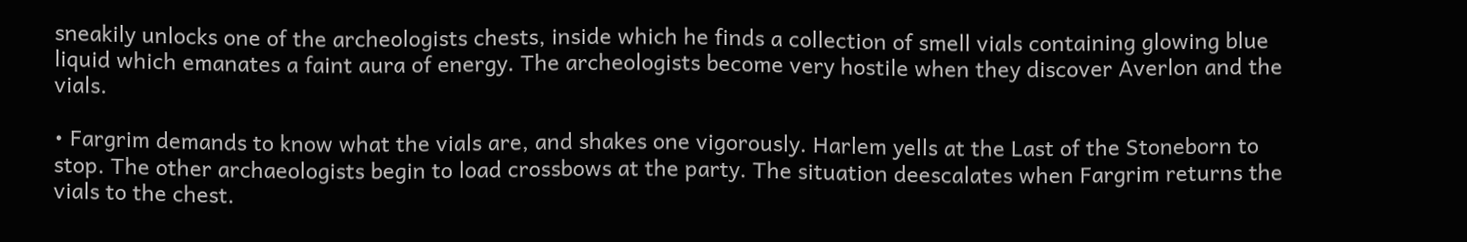sneakily unlocks one of the archeologists chests, inside which he finds a collection of smell vials containing glowing blue liquid which emanates a faint aura of energy. The archeologists become very hostile when they discover Averlon and the vials.

• Fargrim demands to know what the vials are, and shakes one vigorously. Harlem yells at the Last of the Stoneborn to stop. The other archaeologists begin to load crossbows at the party. The situation deescalates when Fargrim returns the vials to the chest.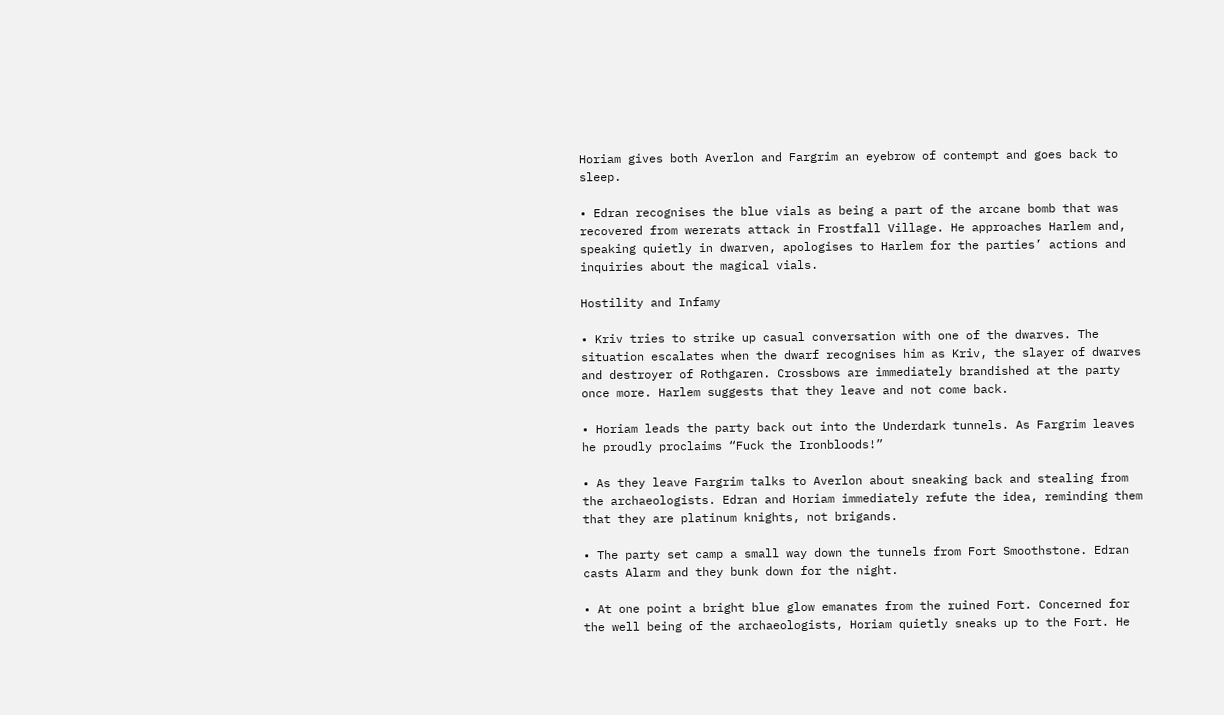Horiam gives both Averlon and Fargrim an eyebrow of contempt and goes back to sleep.

• Edran recognises the blue vials as being a part of the arcane bomb that was recovered from wererats attack in Frostfall Village. He approaches Harlem and, speaking quietly in dwarven, apologises to Harlem for the parties’ actions and inquiries about the magical vials.

Hostility and Infamy

• Kriv tries to strike up casual conversation with one of the dwarves. The situation escalates when the dwarf recognises him as Kriv, the slayer of dwarves and destroyer of Rothgaren. Crossbows are immediately brandished at the party once more. Harlem suggests that they leave and not come back.

• Horiam leads the party back out into the Underdark tunnels. As Fargrim leaves he proudly proclaims “Fuck the Ironbloods!”

• As they leave Fargrim talks to Averlon about sneaking back and stealing from the archaeologists. Edran and Horiam immediately refute the idea, reminding them that they are platinum knights, not brigands.

• The party set camp a small way down the tunnels from Fort Smoothstone. Edran casts Alarm and they bunk down for the night.

• At one point a bright blue glow emanates from the ruined Fort. Concerned for the well being of the archaeologists, Horiam quietly sneaks up to the Fort. He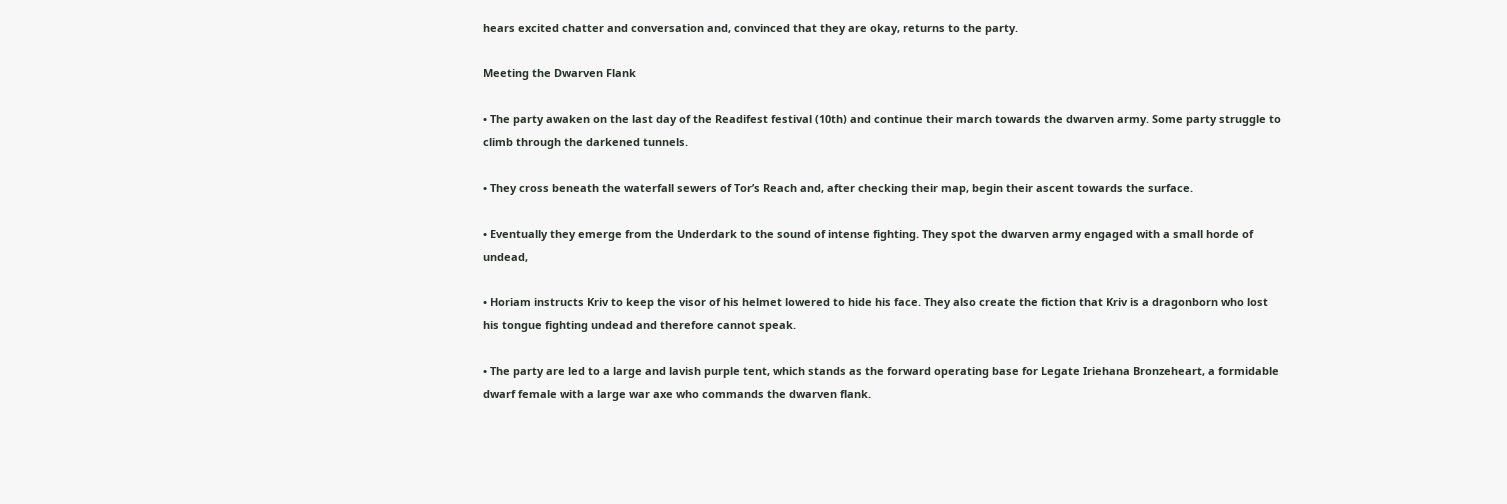hears excited chatter and conversation and, convinced that they are okay, returns to the party.

Meeting the Dwarven Flank

• The party awaken on the last day of the Readifest festival (10th) and continue their march towards the dwarven army. Some party struggle to climb through the darkened tunnels.

• They cross beneath the waterfall sewers of Tor’s Reach and, after checking their map, begin their ascent towards the surface.

• Eventually they emerge from the Underdark to the sound of intense fighting. They spot the dwarven army engaged with a small horde of undead,

• Horiam instructs Kriv to keep the visor of his helmet lowered to hide his face. They also create the fiction that Kriv is a dragonborn who lost his tongue fighting undead and therefore cannot speak.

• The party are led to a large and lavish purple tent, which stands as the forward operating base for Legate Iriehana Bronzeheart, a formidable dwarf female with a large war axe who commands the dwarven flank.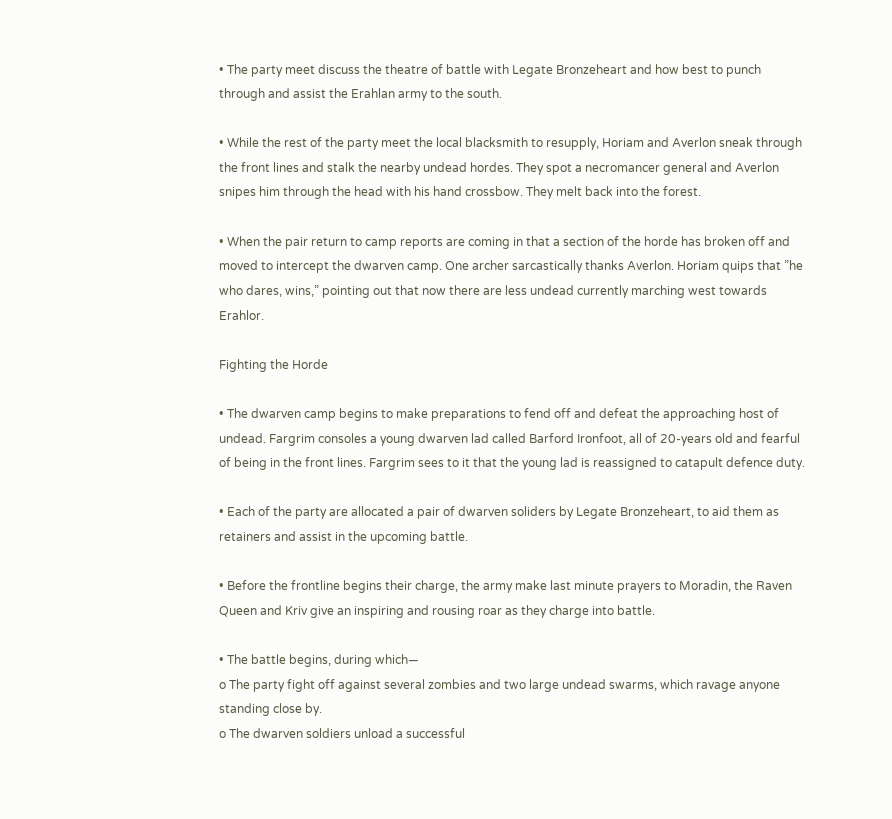• The party meet discuss the theatre of battle with Legate Bronzeheart and how best to punch through and assist the Erahlan army to the south.

• While the rest of the party meet the local blacksmith to resupply, Horiam and Averlon sneak through the front lines and stalk the nearby undead hordes. They spot a necromancer general and Averlon snipes him through the head with his hand crossbow. They melt back into the forest.

• When the pair return to camp reports are coming in that a section of the horde has broken off and moved to intercept the dwarven camp. One archer sarcastically thanks Averlon. Horiam quips that ”he who dares, wins,” pointing out that now there are less undead currently marching west towards Erahlor.

Fighting the Horde

• The dwarven camp begins to make preparations to fend off and defeat the approaching host of undead. Fargrim consoles a young dwarven lad called Barford Ironfoot, all of 20-years old and fearful of being in the front lines. Fargrim sees to it that the young lad is reassigned to catapult defence duty.

• Each of the party are allocated a pair of dwarven soliders by Legate Bronzeheart, to aid them as retainers and assist in the upcoming battle.

• Before the frontline begins their charge, the army make last minute prayers to Moradin, the Raven Queen and Kriv give an inspiring and rousing roar as they charge into battle.

• The battle begins, during which—
o The party fight off against several zombies and two large undead swarms, which ravage anyone standing close by.
o The dwarven soldiers unload a successful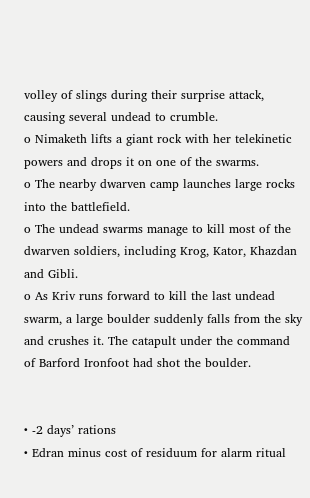volley of slings during their surprise attack, causing several undead to crumble.
o Nimaketh lifts a giant rock with her telekinetic powers and drops it on one of the swarms.
o The nearby dwarven camp launches large rocks into the battlefield.
o The undead swarms manage to kill most of the dwarven soldiers, including Krog, Kator, Khazdan and Gibli.
o As Kriv runs forward to kill the last undead swarm, a large boulder suddenly falls from the sky and crushes it. The catapult under the command of Barford Ironfoot had shot the boulder.


• -2 days’ rations
• Edran minus cost of residuum for alarm ritual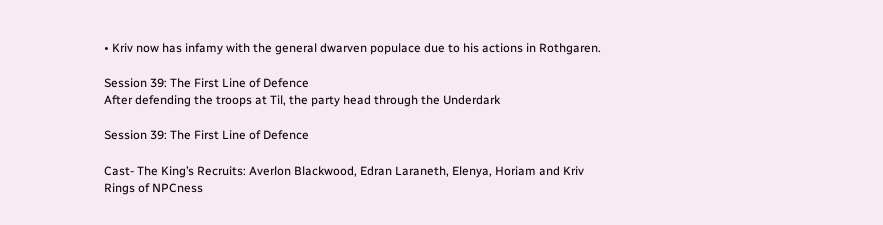• Kriv now has infamy with the general dwarven populace due to his actions in Rothgaren.

Session 39: The First Line of Defence
After defending the troops at Til, the party head through the Underdark

Session 39: The First Line of Defence

Cast- The King’s Recruits: Averlon Blackwood, Edran Laraneth, Elenya, Horiam and Kriv
Rings of NPCness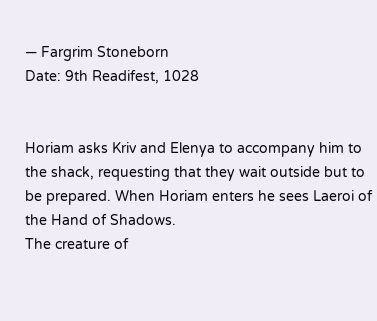— Fargrim Stoneborn
Date: 9th Readifest, 1028


Horiam asks Kriv and Elenya to accompany him to the shack, requesting that they wait outside but to be prepared. When Horiam enters he sees Laeroi of the Hand of Shadows.
The creature of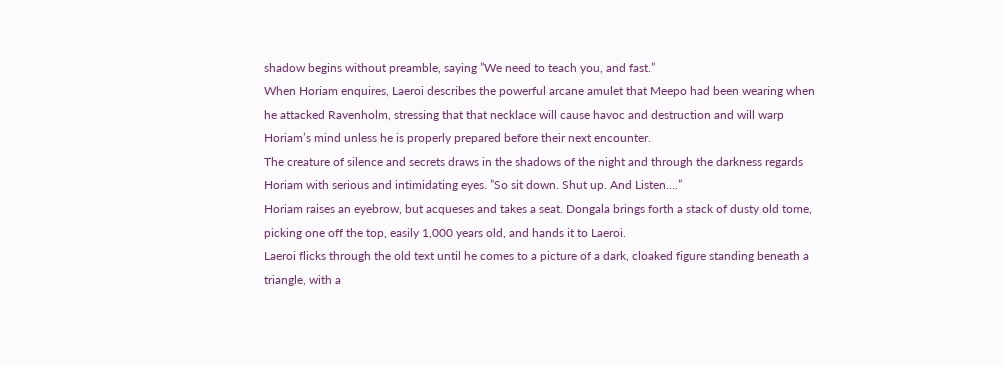shadow begins without preamble, saying ”We need to teach you, and fast.”
When Horiam enquires, Laeroi describes the powerful arcane amulet that Meepo had been wearing when he attacked Ravenholm, stressing that that necklace will cause havoc and destruction and will warp Horiam’s mind unless he is properly prepared before their next encounter.
The creature of silence and secrets draws in the shadows of the night and through the darkness regards Horiam with serious and intimidating eyes. ”So sit down. Shut up. And Listen….”
Horiam raises an eyebrow, but acqueses and takes a seat. Dongala brings forth a stack of dusty old tome, picking one off the top, easily 1,000 years old, and hands it to Laeroi.
Laeroi flicks through the old text until he comes to a picture of a dark, cloaked figure standing beneath a triangle, with a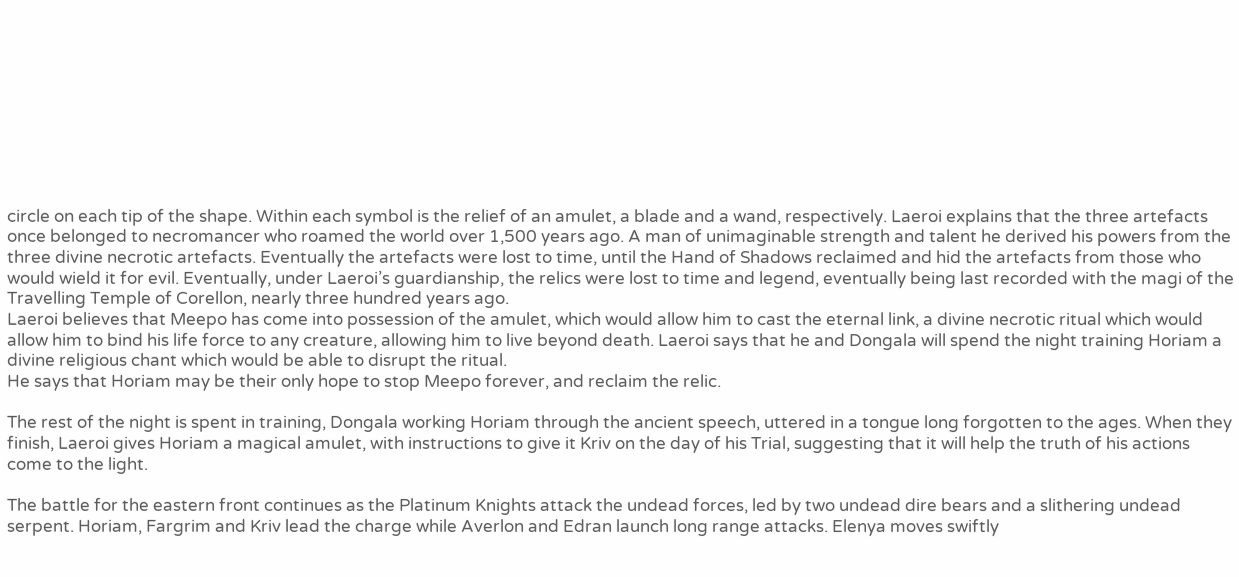circle on each tip of the shape. Within each symbol is the relief of an amulet, a blade and a wand, respectively. Laeroi explains that the three artefacts once belonged to necromancer who roamed the world over 1,500 years ago. A man of unimaginable strength and talent he derived his powers from the three divine necrotic artefacts. Eventually the artefacts were lost to time, until the Hand of Shadows reclaimed and hid the artefacts from those who would wield it for evil. Eventually, under Laeroi’s guardianship, the relics were lost to time and legend, eventually being last recorded with the magi of the Travelling Temple of Corellon, nearly three hundred years ago.
Laeroi believes that Meepo has come into possession of the amulet, which would allow him to cast the eternal link, a divine necrotic ritual which would allow him to bind his life force to any creature, allowing him to live beyond death. Laeroi says that he and Dongala will spend the night training Horiam a divine religious chant which would be able to disrupt the ritual.
He says that Horiam may be their only hope to stop Meepo forever, and reclaim the relic.

The rest of the night is spent in training, Dongala working Horiam through the ancient speech, uttered in a tongue long forgotten to the ages. When they finish, Laeroi gives Horiam a magical amulet, with instructions to give it Kriv on the day of his Trial, suggesting that it will help the truth of his actions come to the light.

The battle for the eastern front continues as the Platinum Knights attack the undead forces, led by two undead dire bears and a slithering undead serpent. Horiam, Fargrim and Kriv lead the charge while Averlon and Edran launch long range attacks. Elenya moves swiftly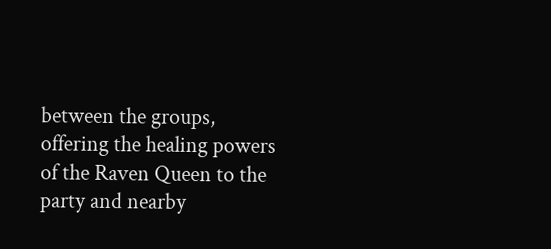between the groups, offering the healing powers of the Raven Queen to the party and nearby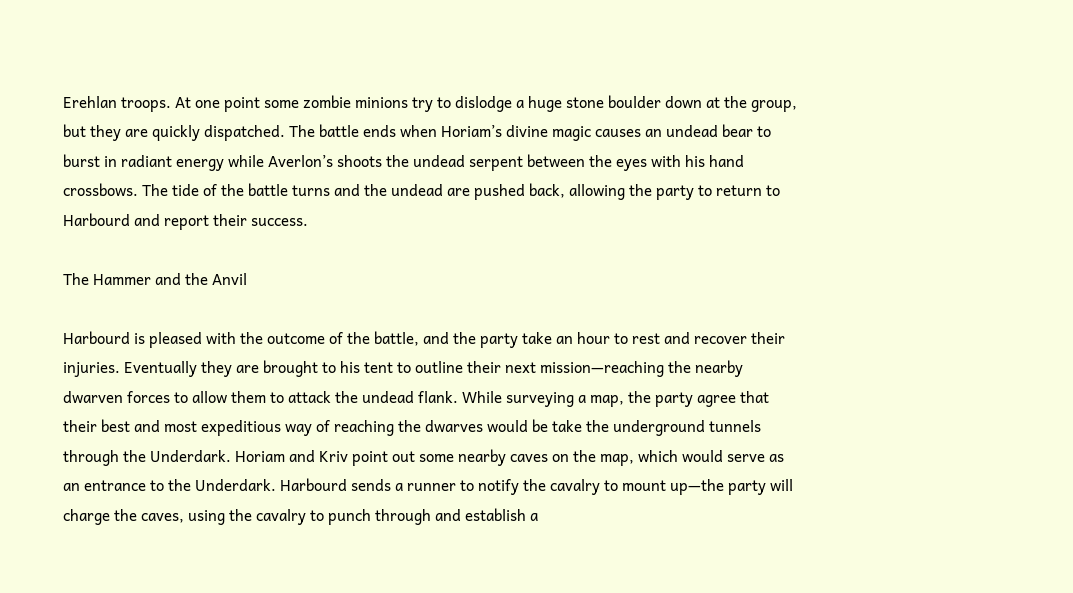Erehlan troops. At one point some zombie minions try to dislodge a huge stone boulder down at the group, but they are quickly dispatched. The battle ends when Horiam’s divine magic causes an undead bear to burst in radiant energy while Averlon’s shoots the undead serpent between the eyes with his hand crossbows. The tide of the battle turns and the undead are pushed back, allowing the party to return to Harbourd and report their success.

The Hammer and the Anvil

Harbourd is pleased with the outcome of the battle, and the party take an hour to rest and recover their injuries. Eventually they are brought to his tent to outline their next mission—reaching the nearby dwarven forces to allow them to attack the undead flank. While surveying a map, the party agree that their best and most expeditious way of reaching the dwarves would be take the underground tunnels through the Underdark. Horiam and Kriv point out some nearby caves on the map, which would serve as an entrance to the Underdark. Harbourd sends a runner to notify the cavalry to mount up—the party will charge the caves, using the cavalry to punch through and establish a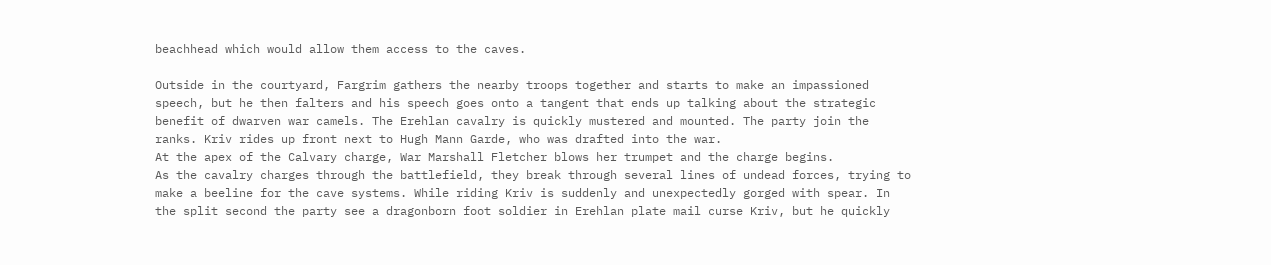beachhead which would allow them access to the caves.

Outside in the courtyard, Fargrim gathers the nearby troops together and starts to make an impassioned speech, but he then falters and his speech goes onto a tangent that ends up talking about the strategic benefit of dwarven war camels. The Erehlan cavalry is quickly mustered and mounted. The party join the ranks. Kriv rides up front next to Hugh Mann Garde, who was drafted into the war.
At the apex of the Calvary charge, War Marshall Fletcher blows her trumpet and the charge begins.
As the cavalry charges through the battlefield, they break through several lines of undead forces, trying to make a beeline for the cave systems. While riding Kriv is suddenly and unexpectedly gorged with spear. In the split second the party see a dragonborn foot soldier in Erehlan plate mail curse Kriv, but he quickly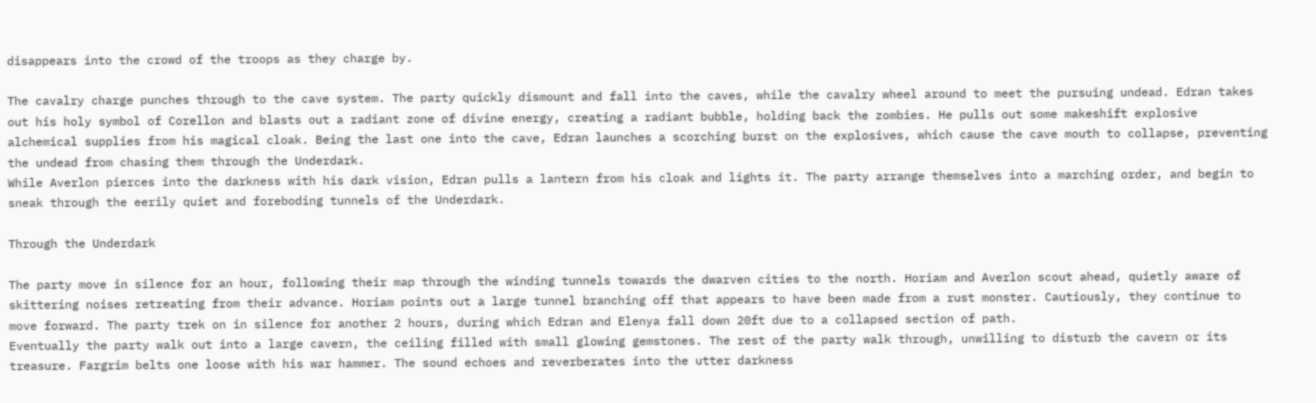disappears into the crowd of the troops as they charge by.

The cavalry charge punches through to the cave system. The party quickly dismount and fall into the caves, while the cavalry wheel around to meet the pursuing undead. Edran takes out his holy symbol of Corellon and blasts out a radiant zone of divine energy, creating a radiant bubble, holding back the zombies. He pulls out some makeshift explosive alchemical supplies from his magical cloak. Being the last one into the cave, Edran launches a scorching burst on the explosives, which cause the cave mouth to collapse, preventing the undead from chasing them through the Underdark.
While Averlon pierces into the darkness with his dark vision, Edran pulls a lantern from his cloak and lights it. The party arrange themselves into a marching order, and begin to sneak through the eerily quiet and foreboding tunnels of the Underdark.

Through the Underdark

The party move in silence for an hour, following their map through the winding tunnels towards the dwarven cities to the north. Horiam and Averlon scout ahead, quietly aware of skittering noises retreating from their advance. Horiam points out a large tunnel branching off that appears to have been made from a rust monster. Cautiously, they continue to move forward. The party trek on in silence for another 2 hours, during which Edran and Elenya fall down 20ft due to a collapsed section of path.
Eventually the party walk out into a large cavern, the ceiling filled with small glowing gemstones. The rest of the party walk through, unwilling to disturb the cavern or its treasure. Fargrim belts one loose with his war hammer. The sound echoes and reverberates into the utter darkness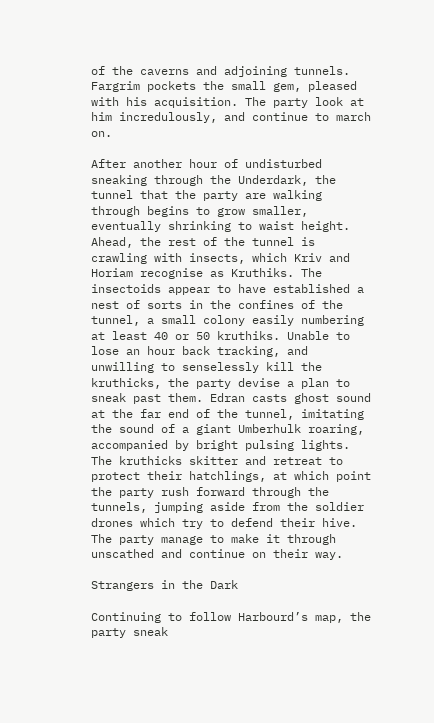of the caverns and adjoining tunnels. Fargrim pockets the small gem, pleased with his acquisition. The party look at him incredulously, and continue to march on.

After another hour of undisturbed sneaking through the Underdark, the tunnel that the party are walking through begins to grow smaller, eventually shrinking to waist height. Ahead, the rest of the tunnel is crawling with insects, which Kriv and Horiam recognise as Kruthiks. The insectoids appear to have established a nest of sorts in the confines of the tunnel, a small colony easily numbering at least 40 or 50 kruthiks. Unable to lose an hour back tracking, and unwilling to senselessly kill the kruthicks, the party devise a plan to sneak past them. Edran casts ghost sound at the far end of the tunnel, imitating the sound of a giant Umberhulk roaring, accompanied by bright pulsing lights. The kruthicks skitter and retreat to protect their hatchlings, at which point the party rush forward through the tunnels, jumping aside from the soldier drones which try to defend their hive. The party manage to make it through unscathed and continue on their way.

Strangers in the Dark

Continuing to follow Harbourd’s map, the party sneak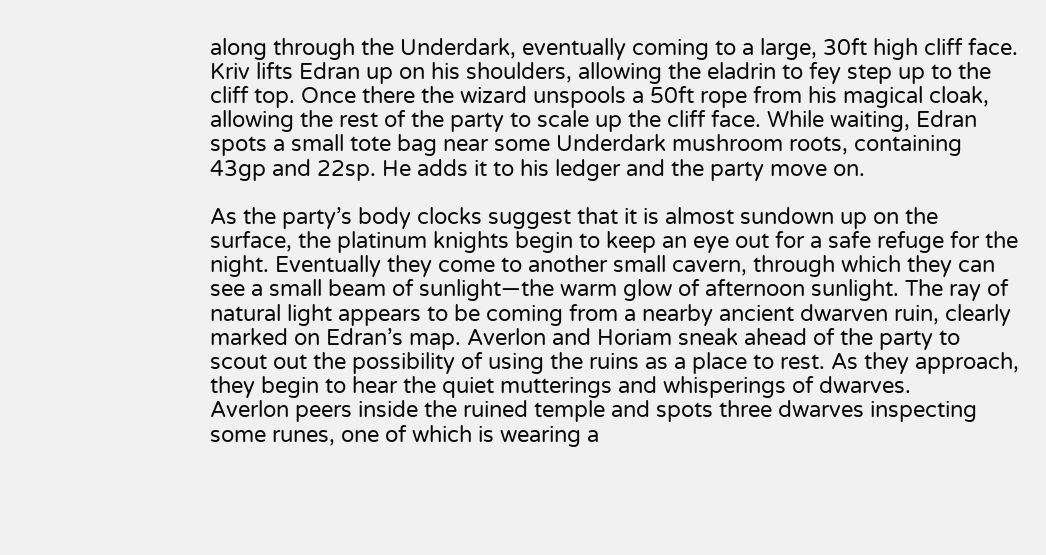along through the Underdark, eventually coming to a large, 30ft high cliff face. Kriv lifts Edran up on his shoulders, allowing the eladrin to fey step up to the cliff top. Once there the wizard unspools a 50ft rope from his magical cloak, allowing the rest of the party to scale up the cliff face. While waiting, Edran spots a small tote bag near some Underdark mushroom roots, containing 43gp and 22sp. He adds it to his ledger and the party move on.

As the party’s body clocks suggest that it is almost sundown up on the surface, the platinum knights begin to keep an eye out for a safe refuge for the night. Eventually they come to another small cavern, through which they can see a small beam of sunlight—the warm glow of afternoon sunlight. The ray of natural light appears to be coming from a nearby ancient dwarven ruin, clearly marked on Edran’s map. Averlon and Horiam sneak ahead of the party to scout out the possibility of using the ruins as a place to rest. As they approach, they begin to hear the quiet mutterings and whisperings of dwarves.
Averlon peers inside the ruined temple and spots three dwarves inspecting some runes, one of which is wearing a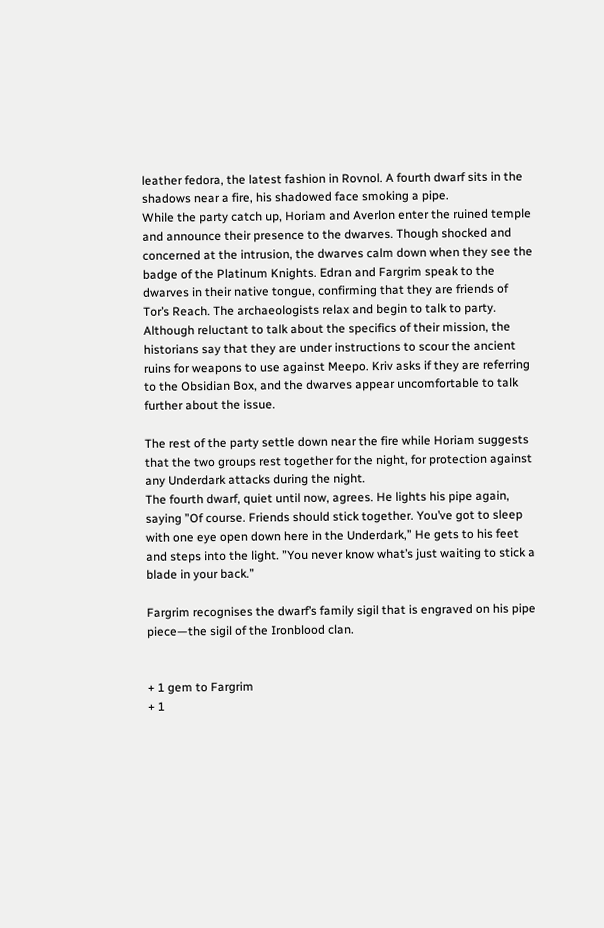leather fedora, the latest fashion in Rovnol. A fourth dwarf sits in the shadows near a fire, his shadowed face smoking a pipe.
While the party catch up, Horiam and Averlon enter the ruined temple and announce their presence to the dwarves. Though shocked and concerned at the intrusion, the dwarves calm down when they see the badge of the Platinum Knights. Edran and Fargrim speak to the dwarves in their native tongue, confirming that they are friends of Tor’s Reach. The archaeologists relax and begin to talk to party.
Although reluctant to talk about the specifics of their mission, the historians say that they are under instructions to scour the ancient ruins for weapons to use against Meepo. Kriv asks if they are referring to the Obsidian Box, and the dwarves appear uncomfortable to talk further about the issue.

The rest of the party settle down near the fire while Horiam suggests that the two groups rest together for the night, for protection against any Underdark attacks during the night.
The fourth dwarf, quiet until now, agrees. He lights his pipe again, saying ”Of course. Friends should stick together. You’ve got to sleep with one eye open down here in the Underdark,” He gets to his feet and steps into the light. ”You never know what’s just waiting to stick a blade in your back.”

Fargrim recognises the dwarf’s family sigil that is engraved on his pipe piece—the sigil of the Ironblood clan.


+ 1 gem to Fargrim
+ 1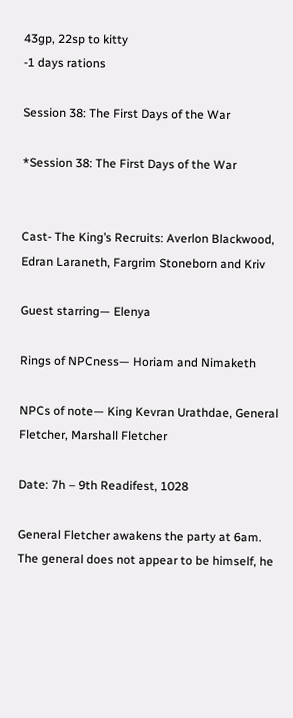43gp, 22sp to kitty
-1 days rations

Session 38: The First Days of the War

*Session 38: The First Days of the War


Cast- The King’s Recruits: Averlon Blackwood, Edran Laraneth, Fargrim Stoneborn and Kriv

Guest starring— Elenya

Rings of NPCness— Horiam and Nimaketh

NPCs of note— King Kevran Urathdae, General Fletcher, Marshall Fletcher

Date: 7h – 9th Readifest, 1028

General Fletcher awakens the party at 6am. The general does not appear to be himself, he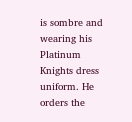is sombre and wearing his Platinum Knights dress uniform. He orders the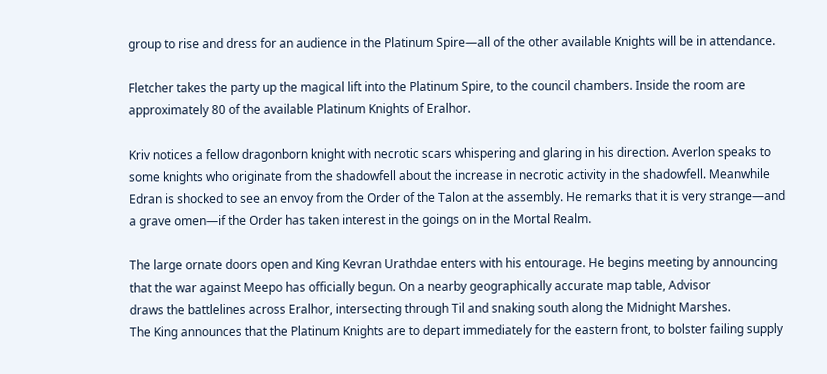group to rise and dress for an audience in the Platinum Spire—all of the other available Knights will be in attendance.

Fletcher takes the party up the magical lift into the Platinum Spire, to the council chambers. Inside the room are approximately 80 of the available Platinum Knights of Eralhor.

Kriv notices a fellow dragonborn knight with necrotic scars whispering and glaring in his direction. Averlon speaks to some knights who originate from the shadowfell about the increase in necrotic activity in the shadowfell. Meanwhile Edran is shocked to see an envoy from the Order of the Talon at the assembly. He remarks that it is very strange—and a grave omen—if the Order has taken interest in the goings on in the Mortal Realm.

The large ornate doors open and King Kevran Urathdae enters with his entourage. He begins meeting by announcing that the war against Meepo has officially begun. On a nearby geographically accurate map table, Advisor
draws the battlelines across Eralhor, intersecting through Til and snaking south along the Midnight Marshes.
The King announces that the Platinum Knights are to depart immediately for the eastern front, to bolster failing supply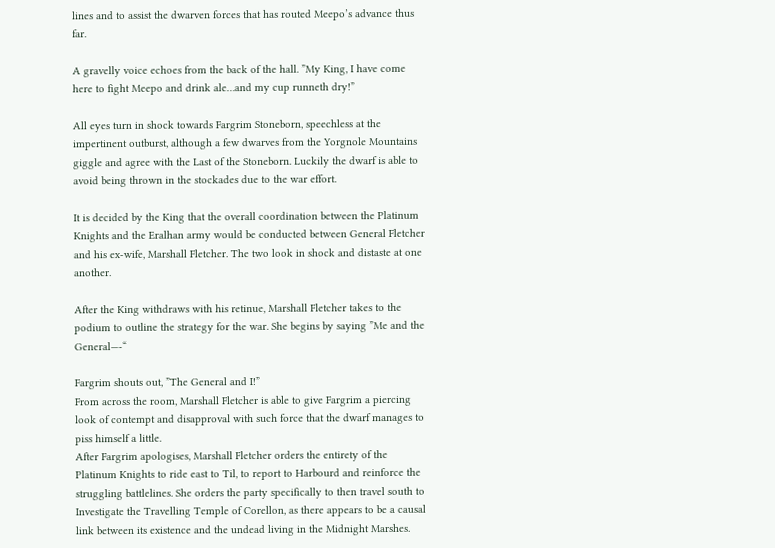lines and to assist the dwarven forces that has routed Meepo’s advance thus far.

A gravelly voice echoes from the back of the hall. ”My King, I have come here to fight Meepo and drink ale…and my cup runneth dry!”

All eyes turn in shock towards Fargrim Stoneborn, speechless at the impertinent outburst, although a few dwarves from the Yorgnole Mountains giggle and agree with the Last of the Stoneborn. Luckily the dwarf is able to avoid being thrown in the stockades due to the war effort.

It is decided by the King that the overall coordination between the Platinum Knights and the Eralhan army would be conducted between General Fletcher and his ex-wife, Marshall Fletcher. The two look in shock and distaste at one another.

After the King withdraws with his retinue, Marshall Fletcher takes to the podium to outline the strategy for the war. She begins by saying ”Me and the General—-“

Fargrim shouts out, ”The General and I!”
From across the room, Marshall Fletcher is able to give Fargrim a piercing look of contempt and disapproval with such force that the dwarf manages to piss himself a little.
After Fargrim apologises, Marshall Fletcher orders the entirety of the Platinum Knights to ride east to Til, to report to Harbourd and reinforce the struggling battlelines. She orders the party specifically to then travel south to Investigate the Travelling Temple of Corellon, as there appears to be a causal link between its existence and the undead living in the Midnight Marshes.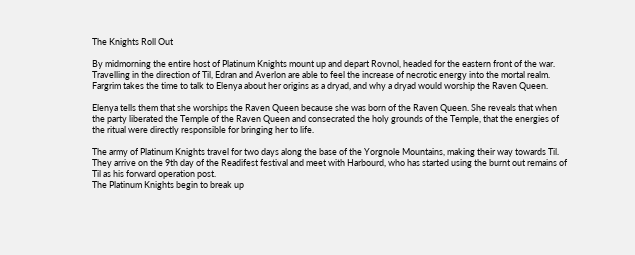The Knights Roll Out

By midmorning the entire host of Platinum Knights mount up and depart Rovnol, headed for the eastern front of the war. Travelling in the direction of Til, Edran and Averlon are able to feel the increase of necrotic energy into the mortal realm. Fargrim takes the time to talk to Elenya about her origins as a dryad, and why a dryad would worship the Raven Queen.

Elenya tells them that she worships the Raven Queen because she was born of the Raven Queen. She reveals that when the party liberated the Temple of the Raven Queen and consecrated the holy grounds of the Temple, that the energies of the ritual were directly responsible for bringing her to life.

The army of Platinum Knights travel for two days along the base of the Yorgnole Mountains, making their way towards Til. They arrive on the 9th day of the Readifest festival and meet with Harbourd, who has started using the burnt out remains of Til as his forward operation post.
The Platinum Knights begin to break up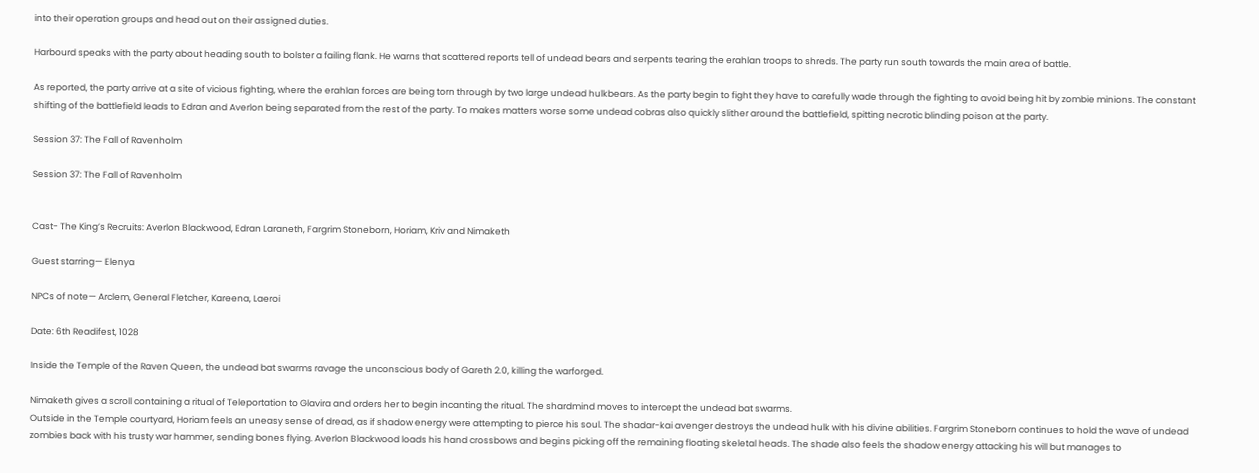into their operation groups and head out on their assigned duties.

Harbourd speaks with the party about heading south to bolster a failing flank. He warns that scattered reports tell of undead bears and serpents tearing the erahlan troops to shreds. The party run south towards the main area of battle.

As reported, the party arrive at a site of vicious fighting, where the erahlan forces are being torn through by two large undead hulkbears. As the party begin to fight they have to carefully wade through the fighting to avoid being hit by zombie minions. The constant shifting of the battlefield leads to Edran and Averlon being separated from the rest of the party. To makes matters worse some undead cobras also quickly slither around the battlefield, spitting necrotic blinding poison at the party.

Session 37: The Fall of Ravenholm

Session 37: The Fall of Ravenholm


Cast- The King’s Recruits: Averlon Blackwood, Edran Laraneth, Fargrim Stoneborn, Horiam, Kriv and Nimaketh

Guest starring— Elenya

NPCs of note— Arclem, General Fletcher, Kareena, Laeroi

Date: 6th Readifest, 1028

Inside the Temple of the Raven Queen, the undead bat swarms ravage the unconscious body of Gareth 2.0, killing the warforged.

Nimaketh gives a scroll containing a ritual of Teleportation to Glavira and orders her to begin incanting the ritual. The shardmind moves to intercept the undead bat swarms.
Outside in the Temple courtyard, Horiam feels an uneasy sense of dread, as if shadow energy were attempting to pierce his soul. The shadar-kai avenger destroys the undead hulk with his divine abilities. Fargrim Stoneborn continues to hold the wave of undead zombies back with his trusty war hammer, sending bones flying. Averlon Blackwood loads his hand crossbows and begins picking off the remaining floating skeletal heads. The shade also feels the shadow energy attacking his will but manages to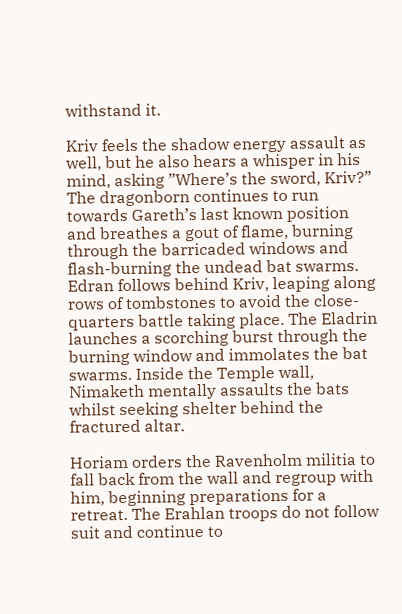withstand it.

Kriv feels the shadow energy assault as well, but he also hears a whisper in his mind, asking ”Where’s the sword, Kriv?”
The dragonborn continues to run towards Gareth’s last known position and breathes a gout of flame, burning through the barricaded windows and flash-burning the undead bat swarms.
Edran follows behind Kriv, leaping along rows of tombstones to avoid the close-quarters battle taking place. The Eladrin launches a scorching burst through the burning window and immolates the bat swarms. Inside the Temple wall, Nimaketh mentally assaults the bats whilst seeking shelter behind the fractured altar.

Horiam orders the Ravenholm militia to fall back from the wall and regroup with him, beginning preparations for a retreat. The Erahlan troops do not follow suit and continue to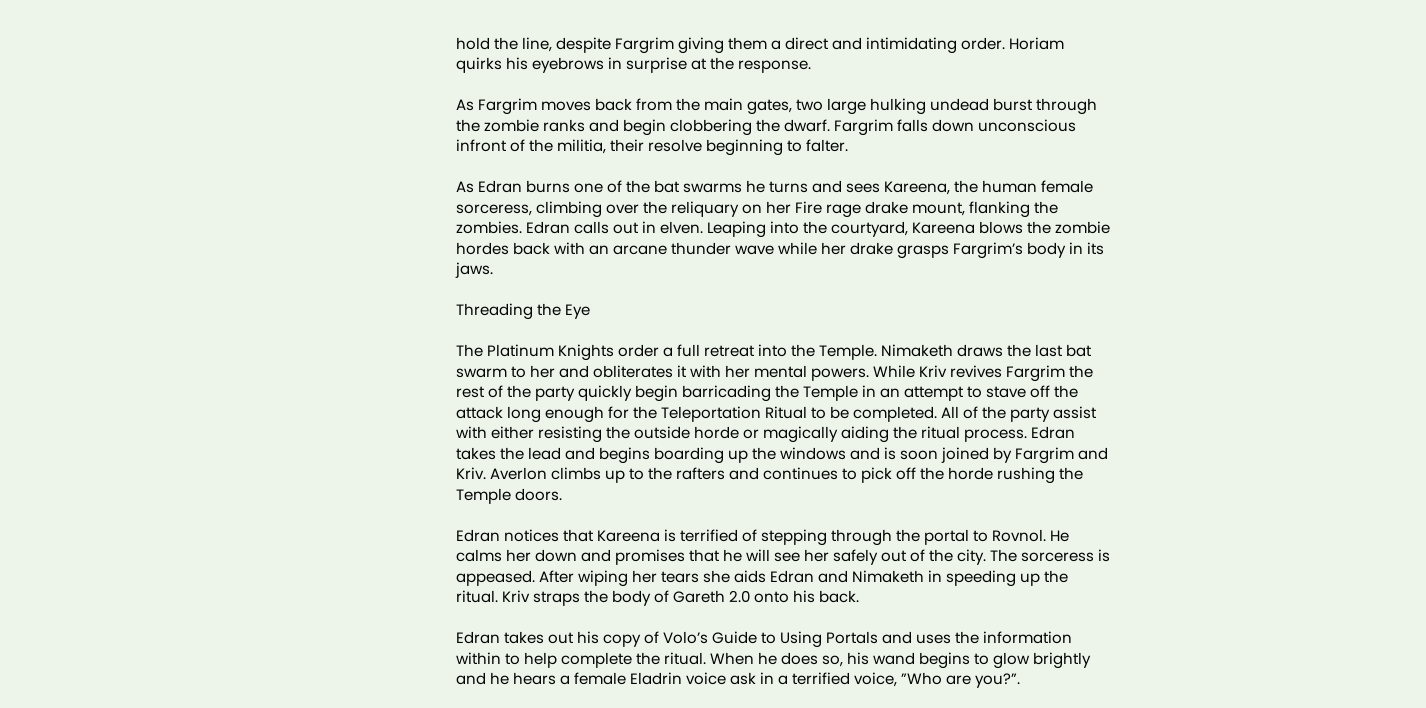hold the line, despite Fargrim giving them a direct and intimidating order. Horiam quirks his eyebrows in surprise at the response.

As Fargrim moves back from the main gates, two large hulking undead burst through the zombie ranks and begin clobbering the dwarf. Fargrim falls down unconscious infront of the militia, their resolve beginning to falter.

As Edran burns one of the bat swarms he turns and sees Kareena, the human female sorceress, climbing over the reliquary on her Fire rage drake mount, flanking the zombies. Edran calls out in elven. Leaping into the courtyard, Kareena blows the zombie hordes back with an arcane thunder wave while her drake grasps Fargrim’s body in its jaws.

Threading the Eye

The Platinum Knights order a full retreat into the Temple. Nimaketh draws the last bat swarm to her and obliterates it with her mental powers. While Kriv revives Fargrim the rest of the party quickly begin barricading the Temple in an attempt to stave off the attack long enough for the Teleportation Ritual to be completed. All of the party assist with either resisting the outside horde or magically aiding the ritual process. Edran takes the lead and begins boarding up the windows and is soon joined by Fargrim and Kriv. Averlon climbs up to the rafters and continues to pick off the horde rushing the Temple doors.

Edran notices that Kareena is terrified of stepping through the portal to Rovnol. He calms her down and promises that he will see her safely out of the city. The sorceress is appeased. After wiping her tears she aids Edran and Nimaketh in speeding up the ritual. Kriv straps the body of Gareth 2.0 onto his back.

Edran takes out his copy of Volo’s Guide to Using Portals and uses the information within to help complete the ritual. When he does so, his wand begins to glow brightly and he hears a female Eladrin voice ask in a terrified voice, ”Who are you?”.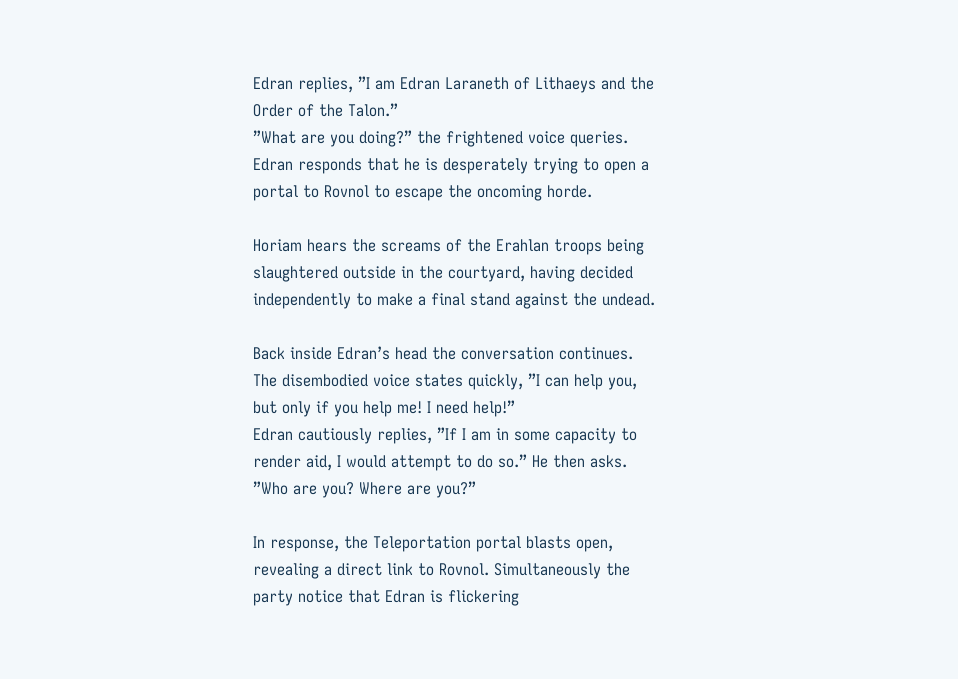Edran replies, ”I am Edran Laraneth of Lithaeys and the Order of the Talon.”
”What are you doing?” the frightened voice queries.
Edran responds that he is desperately trying to open a portal to Rovnol to escape the oncoming horde.

Horiam hears the screams of the Erahlan troops being slaughtered outside in the courtyard, having decided independently to make a final stand against the undead.

Back inside Edran’s head the conversation continues.
The disembodied voice states quickly, ”I can help you, but only if you help me! I need help!”
Edran cautiously replies, ”If I am in some capacity to render aid, I would attempt to do so.” He then asks. ”Who are you? Where are you?”

In response, the Teleportation portal blasts open, revealing a direct link to Rovnol. Simultaneously the party notice that Edran is flickering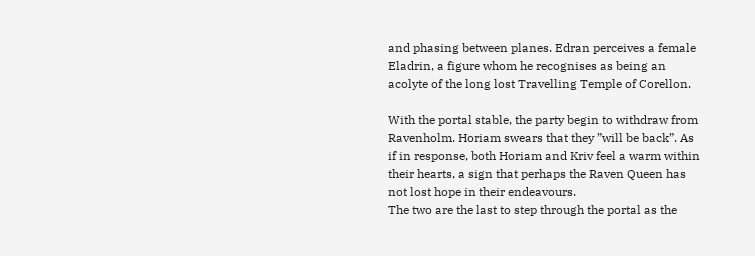and phasing between planes. Edran perceives a female Eladrin, a figure whom he recognises as being an acolyte of the long lost Travelling Temple of Corellon.

With the portal stable, the party begin to withdraw from Ravenholm. Horiam swears that they ”will be back”. As if in response, both Horiam and Kriv feel a warm within their hearts, a sign that perhaps the Raven Queen has not lost hope in their endeavours.
The two are the last to step through the portal as the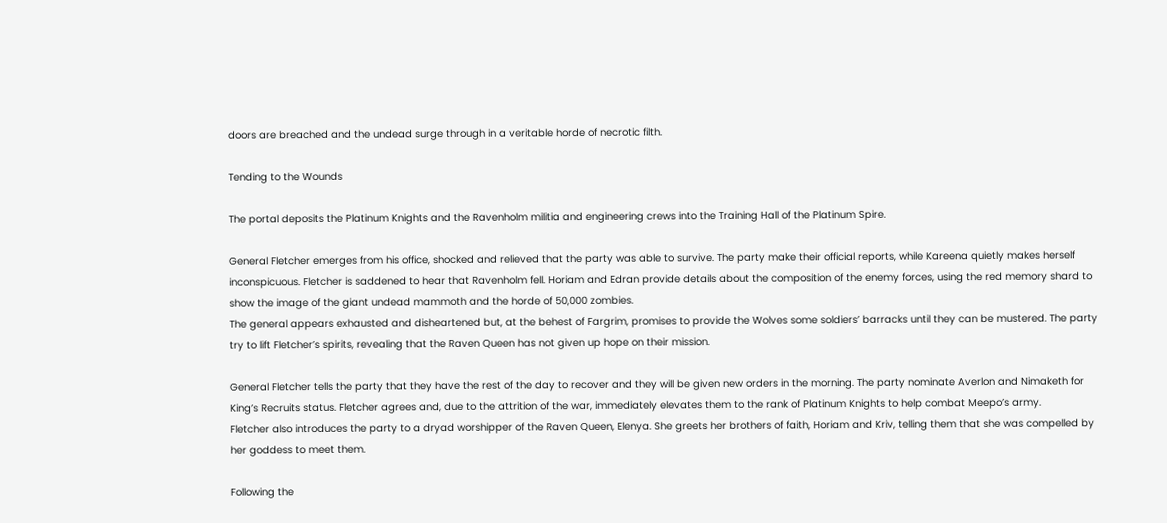doors are breached and the undead surge through in a veritable horde of necrotic filth.

Tending to the Wounds

The portal deposits the Platinum Knights and the Ravenholm militia and engineering crews into the Training Hall of the Platinum Spire.

General Fletcher emerges from his office, shocked and relieved that the party was able to survive. The party make their official reports, while Kareena quietly makes herself inconspicuous. Fletcher is saddened to hear that Ravenholm fell. Horiam and Edran provide details about the composition of the enemy forces, using the red memory shard to show the image of the giant undead mammoth and the horde of 50,000 zombies.
The general appears exhausted and disheartened but, at the behest of Fargrim, promises to provide the Wolves some soldiers’ barracks until they can be mustered. The party try to lift Fletcher’s spirits, revealing that the Raven Queen has not given up hope on their mission.

General Fletcher tells the party that they have the rest of the day to recover and they will be given new orders in the morning. The party nominate Averlon and Nimaketh for King’s Recruits status. Fletcher agrees and, due to the attrition of the war, immediately elevates them to the rank of Platinum Knights to help combat Meepo’s army.
Fletcher also introduces the party to a dryad worshipper of the Raven Queen, Elenya. She greets her brothers of faith, Horiam and Kriv, telling them that she was compelled by her goddess to meet them.

Following the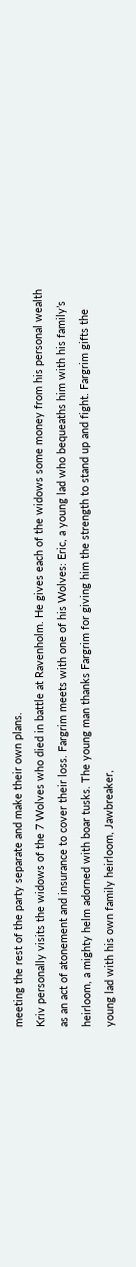meeting the rest of the party separate and make their own plans.
Kriv personally visits the widows of the 7 Wolves who died in battle at Ravenholm. He gives each of the widows some money from his personal wealth as an act of atonement and insurance to cover their loss. Fargrim meets with one of his Wolves: Eric, a young lad who bequeaths him with his family’s heirloom, a mighty helm adorned with boar tusks. The young man thanks Fargrim for giving him the strength to stand up and fight. Fargrim gifts the young lad with his own family heirloom, Jawbreaker,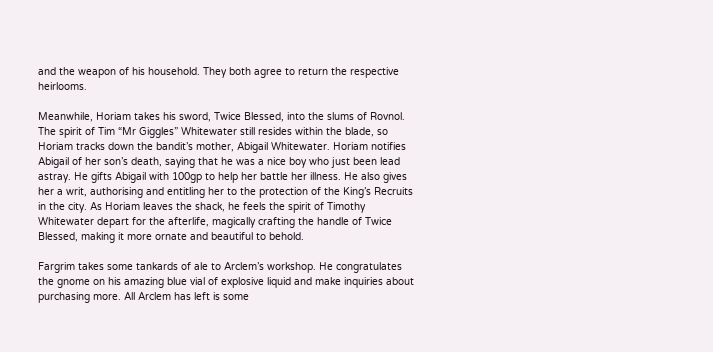and the weapon of his household. They both agree to return the respective heirlooms.

Meanwhile, Horiam takes his sword, Twice Blessed, into the slums of Rovnol. The spirit of Tim “Mr Giggles” Whitewater still resides within the blade, so Horiam tracks down the bandit’s mother, Abigail Whitewater. Horiam notifies Abigail of her son’s death, saying that he was a nice boy who just been lead astray. He gifts Abigail with 100gp to help her battle her illness. He also gives her a writ, authorising and entitling her to the protection of the King’s Recruits in the city. As Horiam leaves the shack, he feels the spirit of Timothy Whitewater depart for the afterlife, magically crafting the handle of Twice Blessed, making it more ornate and beautiful to behold.

Fargrim takes some tankards of ale to Arclem’s workshop. He congratulates the gnome on his amazing blue vial of explosive liquid and make inquiries about purchasing more. All Arclem has left is some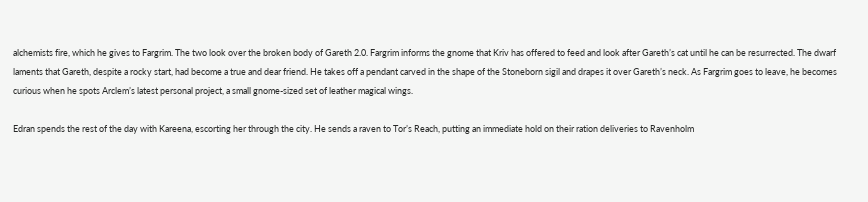alchemists fire, which he gives to Fargrim. The two look over the broken body of Gareth 2.0. Fargrim informs the gnome that Kriv has offered to feed and look after Gareth’s cat until he can be resurrected. The dwarf laments that Gareth, despite a rocky start, had become a true and dear friend. He takes off a pendant carved in the shape of the Stoneborn sigil and drapes it over Gareth’s neck. As Fargrim goes to leave, he becomes curious when he spots Arclem’s latest personal project, a small gnome-sized set of leather magical wings.

Edran spends the rest of the day with Kareena, escorting her through the city. He sends a raven to Tor’s Reach, putting an immediate hold on their ration deliveries to Ravenholm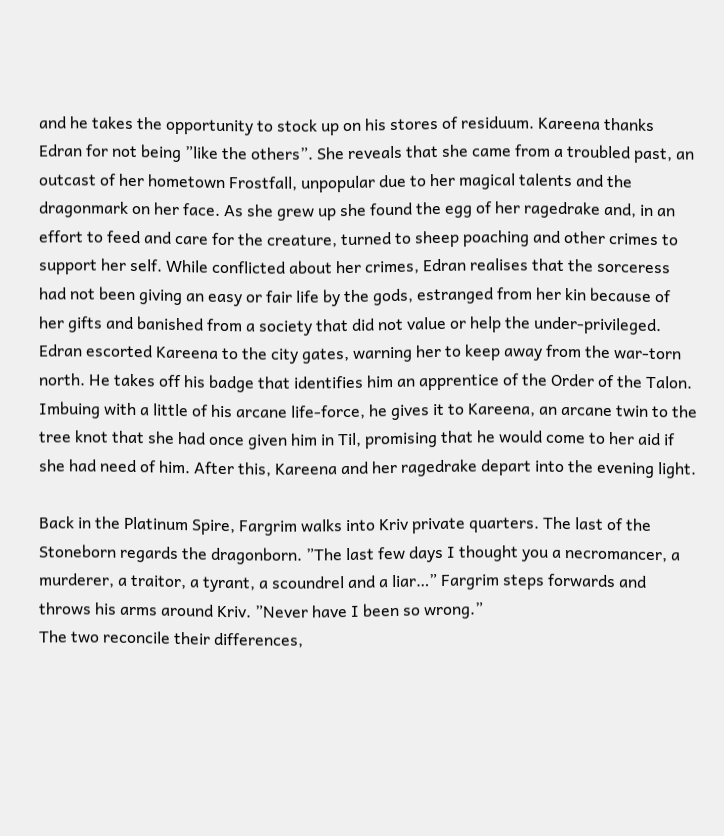and he takes the opportunity to stock up on his stores of residuum. Kareena thanks Edran for not being ”like the others”. She reveals that she came from a troubled past, an outcast of her hometown Frostfall, unpopular due to her magical talents and the dragonmark on her face. As she grew up she found the egg of her ragedrake and, in an effort to feed and care for the creature, turned to sheep poaching and other crimes to support her self. While conflicted about her crimes, Edran realises that the sorceress had not been giving an easy or fair life by the gods, estranged from her kin because of her gifts and banished from a society that did not value or help the under-privileged. Edran escorted Kareena to the city gates, warning her to keep away from the war-torn north. He takes off his badge that identifies him an apprentice of the Order of the Talon. Imbuing with a little of his arcane life-force, he gives it to Kareena, an arcane twin to the tree knot that she had once given him in Til, promising that he would come to her aid if she had need of him. After this, Kareena and her ragedrake depart into the evening light.

Back in the Platinum Spire, Fargrim walks into Kriv private quarters. The last of the Stoneborn regards the dragonborn. ”The last few days I thought you a necromancer, a murderer, a traitor, a tyrant, a scoundrel and a liar…” Fargrim steps forwards and throws his arms around Kriv. ”Never have I been so wrong.”
The two reconcile their differences,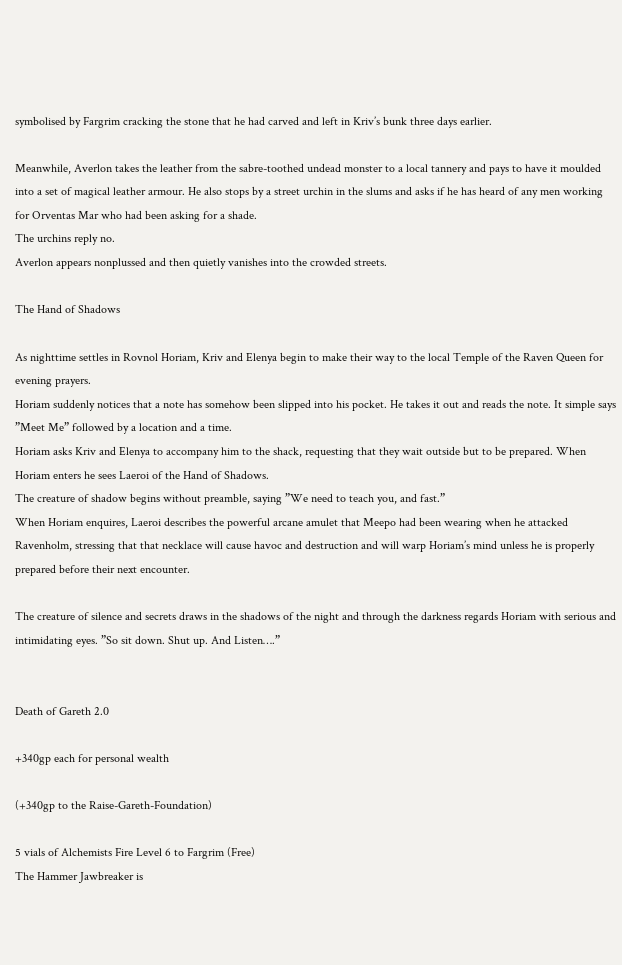symbolised by Fargrim cracking the stone that he had carved and left in Kriv’s bunk three days earlier.

Meanwhile, Averlon takes the leather from the sabre-toothed undead monster to a local tannery and pays to have it moulded into a set of magical leather armour. He also stops by a street urchin in the slums and asks if he has heard of any men working for Orventas Mar who had been asking for a shade.
The urchins reply no.
Averlon appears nonplussed and then quietly vanishes into the crowded streets.

The Hand of Shadows

As nighttime settles in Rovnol Horiam, Kriv and Elenya begin to make their way to the local Temple of the Raven Queen for evening prayers.
Horiam suddenly notices that a note has somehow been slipped into his pocket. He takes it out and reads the note. It simple says ”Meet Me” followed by a location and a time.
Horiam asks Kriv and Elenya to accompany him to the shack, requesting that they wait outside but to be prepared. When Horiam enters he sees Laeroi of the Hand of Shadows.
The creature of shadow begins without preamble, saying ”We need to teach you, and fast.”
When Horiam enquires, Laeroi describes the powerful arcane amulet that Meepo had been wearing when he attacked Ravenholm, stressing that that necklace will cause havoc and destruction and will warp Horiam’s mind unless he is properly prepared before their next encounter.

The creature of silence and secrets draws in the shadows of the night and through the darkness regards Horiam with serious and intimidating eyes. ”So sit down. Shut up. And Listen….”


Death of Gareth 2.0

+340gp each for personal wealth

(+340gp to the Raise-Gareth-Foundation)

5 vials of Alchemists Fire Level 6 to Fargrim (Free)
The Hammer Jawbreaker is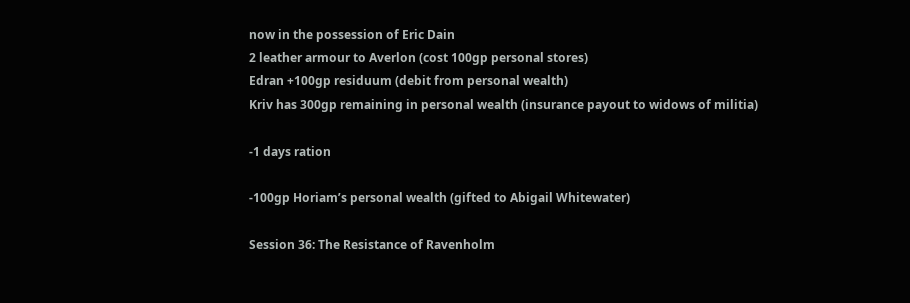now in the possession of Eric Dain
2 leather armour to Averlon (cost 100gp personal stores)
Edran +100gp residuum (debit from personal wealth)
Kriv has 300gp remaining in personal wealth (insurance payout to widows of militia)

-1 days ration

-100gp Horiam’s personal wealth (gifted to Abigail Whitewater)

Session 36: The Resistance of Ravenholm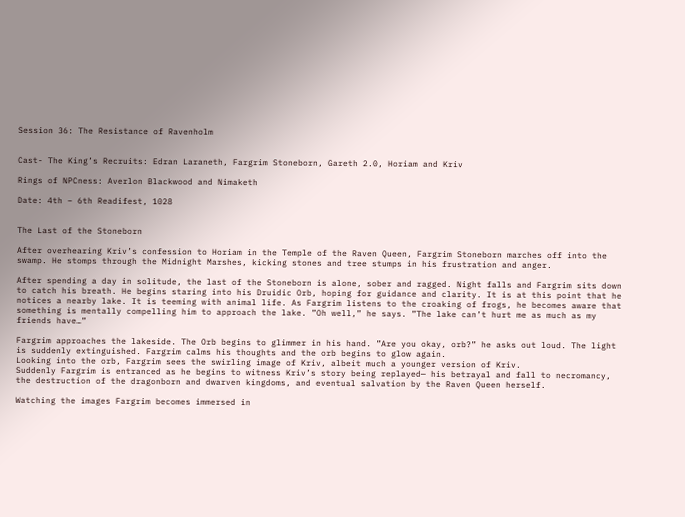Session 36: The Resistance of Ravenholm


Cast- The King’s Recruits: Edran Laraneth, Fargrim Stoneborn, Gareth 2.0, Horiam and Kriv

Rings of NPCness: Averlon Blackwood and Nimaketh

Date: 4th – 6th Readifest, 1028


The Last of the Stoneborn

After overhearing Kriv’s confession to Horiam in the Temple of the Raven Queen, Fargrim Stoneborn marches off into the swamp. He stomps through the Midnight Marshes, kicking stones and tree stumps in his frustration and anger.

After spending a day in solitude, the last of the Stoneborn is alone, sober and ragged. Night falls and Fargrim sits down to catch his breath. He begins staring into his Druidic Orb, hoping for guidance and clarity. It is at this point that he notices a nearby lake. It is teeming with animal life. As Fargrim listens to the croaking of frogs, he becomes aware that something is mentally compelling him to approach the lake. ”Oh well,” he says. ”The lake can’t hurt me as much as my friends have…”

Fargrim approaches the lakeside. The Orb begins to glimmer in his hand. ”Are you okay, orb?” he asks out loud. The light is suddenly extinguished. Fargrim calms his thoughts and the orb begins to glow again.
Looking into the orb, Fargrim sees the swirling image of Kriv, albeit much a younger version of Kriv.
Suddenly Fargrim is entranced as he begins to witness Kriv’s story being replayed— his betrayal and fall to necromancy, the destruction of the dragonborn and dwarven kingdoms, and eventual salvation by the Raven Queen herself.

Watching the images Fargrim becomes immersed in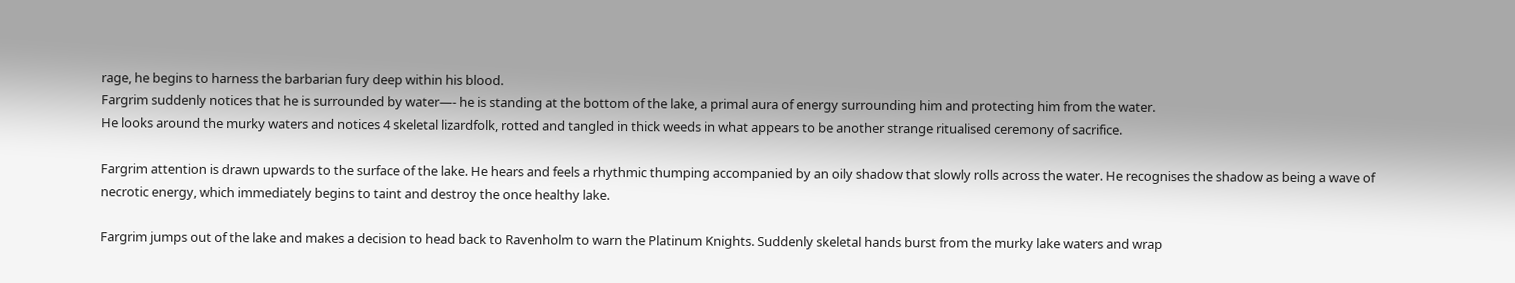rage, he begins to harness the barbarian fury deep within his blood.
Fargrim suddenly notices that he is surrounded by water—- he is standing at the bottom of the lake, a primal aura of energy surrounding him and protecting him from the water.
He looks around the murky waters and notices 4 skeletal lizardfolk, rotted and tangled in thick weeds in what appears to be another strange ritualised ceremony of sacrifice.

Fargrim attention is drawn upwards to the surface of the lake. He hears and feels a rhythmic thumping accompanied by an oily shadow that slowly rolls across the water. He recognises the shadow as being a wave of necrotic energy, which immediately begins to taint and destroy the once healthy lake.

Fargrim jumps out of the lake and makes a decision to head back to Ravenholm to warn the Platinum Knights. Suddenly skeletal hands burst from the murky lake waters and wrap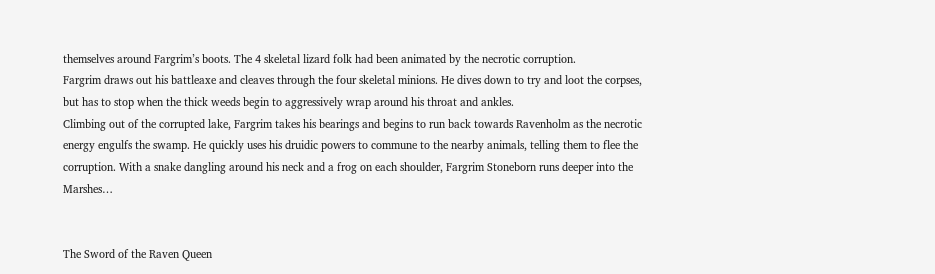themselves around Fargrim’s boots. The 4 skeletal lizard folk had been animated by the necrotic corruption.
Fargrim draws out his battleaxe and cleaves through the four skeletal minions. He dives down to try and loot the corpses, but has to stop when the thick weeds begin to aggressively wrap around his throat and ankles.
Climbing out of the corrupted lake, Fargrim takes his bearings and begins to run back towards Ravenholm as the necrotic energy engulfs the swamp. He quickly uses his druidic powers to commune to the nearby animals, telling them to flee the corruption. With a snake dangling around his neck and a frog on each shoulder, Fargrim Stoneborn runs deeper into the Marshes…


The Sword of the Raven Queen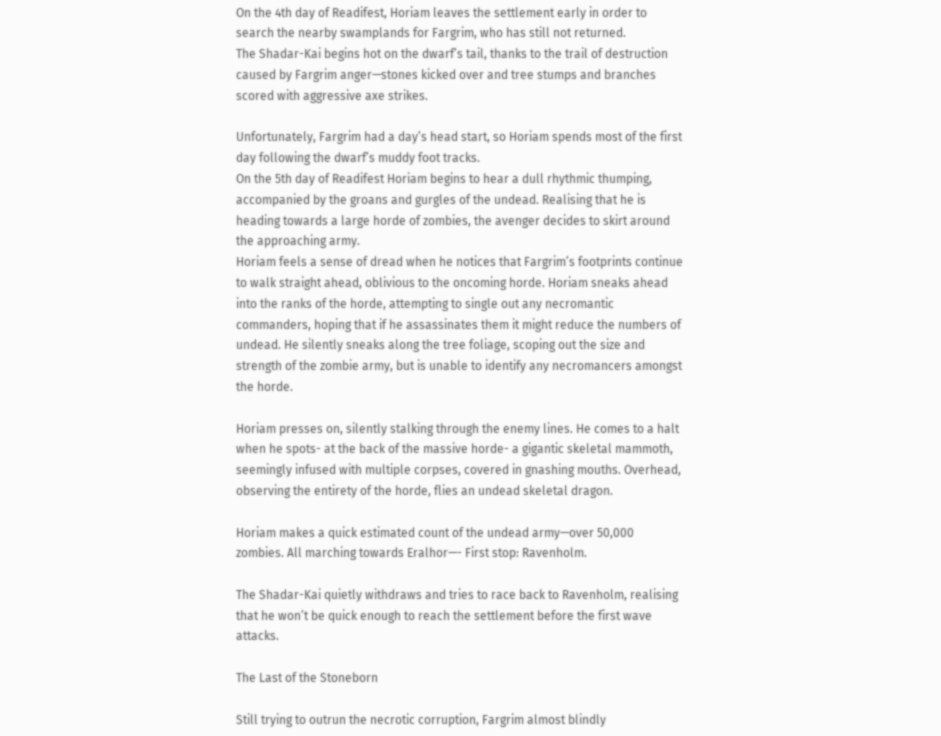On the 4th day of Readifest, Horiam leaves the settlement early in order to search the nearby swamplands for Fargrim, who has still not returned.
The Shadar-Kai begins hot on the dwarf’s tail, thanks to the trail of destruction caused by Fargrim anger—stones kicked over and tree stumps and branches scored with aggressive axe strikes.

Unfortunately, Fargrim had a day’s head start, so Horiam spends most of the first day following the dwarf’s muddy foot tracks.
On the 5th day of Readifest Horiam begins to hear a dull rhythmic thumping, accompanied by the groans and gurgles of the undead. Realising that he is heading towards a large horde of zombies, the avenger decides to skirt around the approaching army.
Horiam feels a sense of dread when he notices that Fargrim’s footprints continue to walk straight ahead, oblivious to the oncoming horde. Horiam sneaks ahead into the ranks of the horde, attempting to single out any necromantic commanders, hoping that if he assassinates them it might reduce the numbers of undead. He silently sneaks along the tree foliage, scoping out the size and strength of the zombie army, but is unable to identify any necromancers amongst the horde.

Horiam presses on, silently stalking through the enemy lines. He comes to a halt when he spots- at the back of the massive horde- a gigantic skeletal mammoth, seemingly infused with multiple corpses, covered in gnashing mouths. Overhead, observing the entirety of the horde, flies an undead skeletal dragon.

Horiam makes a quick estimated count of the undead army—over 50,000 zombies. All marching towards Eralhor—- First stop: Ravenholm.

The Shadar-Kai quietly withdraws and tries to race back to Ravenholm, realising that he won’t be quick enough to reach the settlement before the first wave attacks.

The Last of the Stoneborn

Still trying to outrun the necrotic corruption, Fargrim almost blindly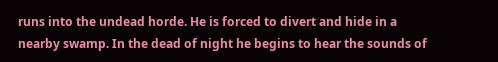runs into the undead horde. He is forced to divert and hide in a nearby swamp. In the dead of night he begins to hear the sounds of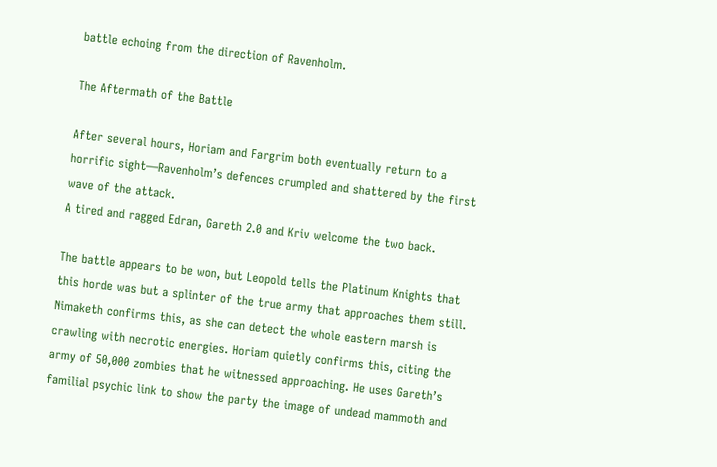battle echoing from the direction of Ravenholm.

The Aftermath of the Battle

After several hours, Horiam and Fargrim both eventually return to a horrific sight—Ravenholm’s defences crumpled and shattered by the first wave of the attack.
A tired and ragged Edran, Gareth 2.0 and Kriv welcome the two back.

The battle appears to be won, but Leopold tells the Platinum Knights that this horde was but a splinter of the true army that approaches them still. Nimaketh confirms this, as she can detect the whole eastern marsh is crawling with necrotic energies. Horiam quietly confirms this, citing the army of 50,000 zombies that he witnessed approaching. He uses Gareth’s familial psychic link to show the party the image of undead mammoth and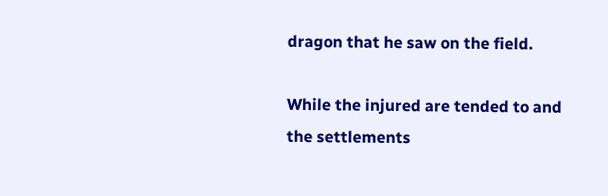dragon that he saw on the field.

While the injured are tended to and the settlements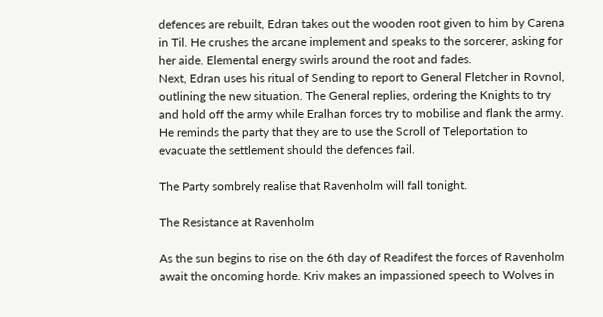defences are rebuilt, Edran takes out the wooden root given to him by Carena in Til. He crushes the arcane implement and speaks to the sorcerer, asking for her aide. Elemental energy swirls around the root and fades.
Next, Edran uses his ritual of Sending to report to General Fletcher in Rovnol, outlining the new situation. The General replies, ordering the Knights to try and hold off the army while Eralhan forces try to mobilise and flank the army. He reminds the party that they are to use the Scroll of Teleportation to evacuate the settlement should the defences fail.

The Party sombrely realise that Ravenholm will fall tonight.

The Resistance at Ravenholm

As the sun begins to rise on the 6th day of Readifest the forces of Ravenholm await the oncoming horde. Kriv makes an impassioned speech to Wolves in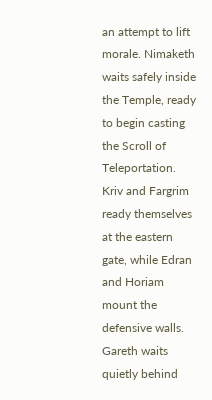an attempt to lift morale. Nimaketh waits safely inside the Temple, ready to begin casting the Scroll of Teleportation. Kriv and Fargrim ready themselves at the eastern gate, while Edran and Horiam mount the defensive walls. Gareth waits quietly behind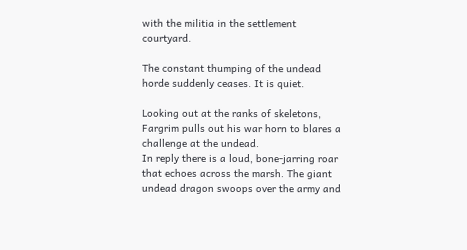with the militia in the settlement courtyard.

The constant thumping of the undead horde suddenly ceases. It is quiet.

Looking out at the ranks of skeletons, Fargrim pulls out his war horn to blares a challenge at the undead.
In reply there is a loud, bone-jarring roar that echoes across the marsh. The giant undead dragon swoops over the army and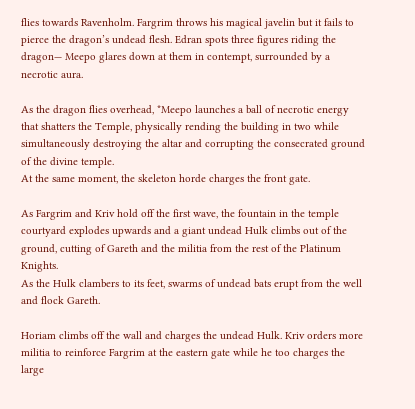flies towards Ravenholm. Fargrim throws his magical javelin but it fails to pierce the dragon’s undead flesh. Edran spots three figures riding the dragon— Meepo glares down at them in contempt, surrounded by a necrotic aura.

As the dragon flies overhead, *Meepo launches a ball of necrotic energy that shatters the Temple, physically rending the building in two while simultaneously destroying the altar and corrupting the consecrated ground of the divine temple.
At the same moment, the skeleton horde charges the front gate.

As Fargrim and Kriv hold off the first wave, the fountain in the temple courtyard explodes upwards and a giant undead Hulk climbs out of the ground, cutting of Gareth and the militia from the rest of the Platinum Knights.
As the Hulk clambers to its feet, swarms of undead bats erupt from the well and flock Gareth.

Horiam climbs off the wall and charges the undead Hulk. Kriv orders more militia to reinforce Fargrim at the eastern gate while he too charges the large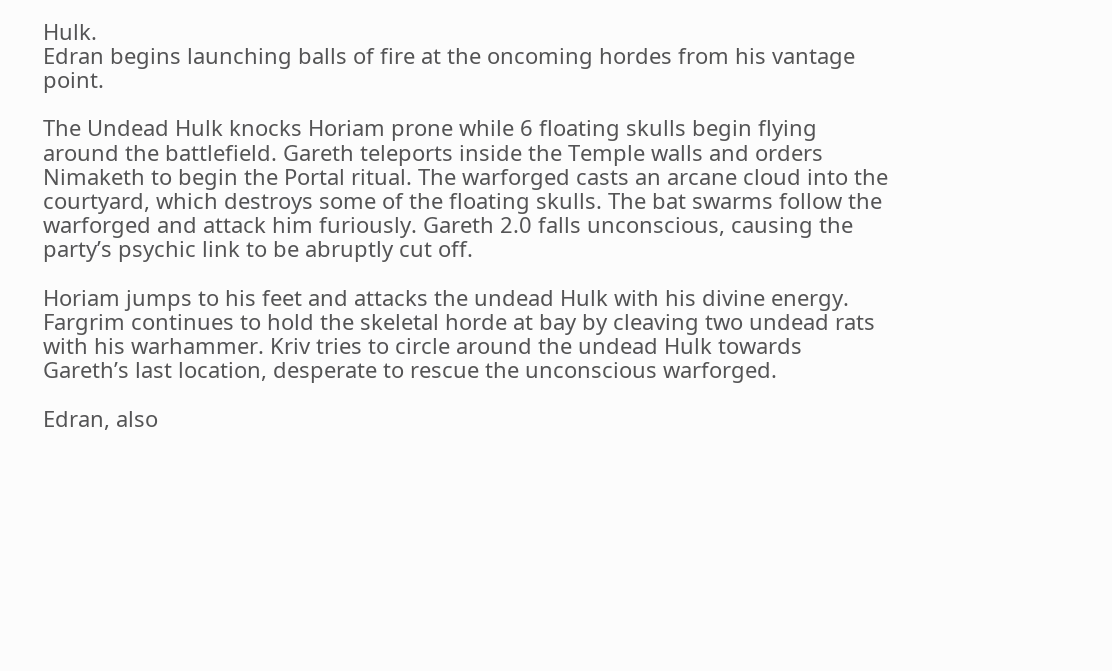Hulk.
Edran begins launching balls of fire at the oncoming hordes from his vantage point.

The Undead Hulk knocks Horiam prone while 6 floating skulls begin flying around the battlefield. Gareth teleports inside the Temple walls and orders Nimaketh to begin the Portal ritual. The warforged casts an arcane cloud into the courtyard, which destroys some of the floating skulls. The bat swarms follow the warforged and attack him furiously. Gareth 2.0 falls unconscious, causing the party’s psychic link to be abruptly cut off.

Horiam jumps to his feet and attacks the undead Hulk with his divine energy. Fargrim continues to hold the skeletal horde at bay by cleaving two undead rats with his warhammer. Kriv tries to circle around the undead Hulk towards Gareth’s last location, desperate to rescue the unconscious warforged.

Edran, also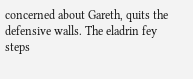concerned about Gareth, quits the defensive walls. The eladrin fey steps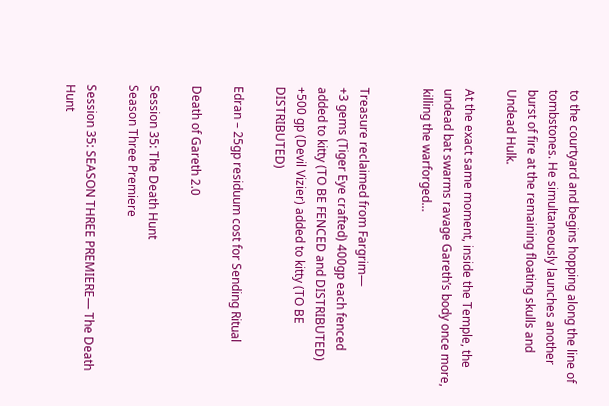to the courtyard and begins hopping along the line of tombstones. He simultaneously launches another burst of fire at the remaining floating skulls and Undead Hulk.

At the exact same moment, inside the Temple, the undead bat swarms ravage Gareth’s body once more, killing the warforged…


Treasure reclaimed from Fargrim—
+3 gems (Tiger Eye crafted) 400gp each fenced added to kitty (TO BE FENCED and DISTRIBUTED)
+500 gp (Devil Vizier) added to kitty (TO BE DISTRIBUTED)

Edran – 25gp residuum cost for Sending Ritual

Death of Gareth 2.0

Session 35: The Death Hunt
Season Three Premiere

Session 35: SEASON THREE PREMIERE— The Death Hunt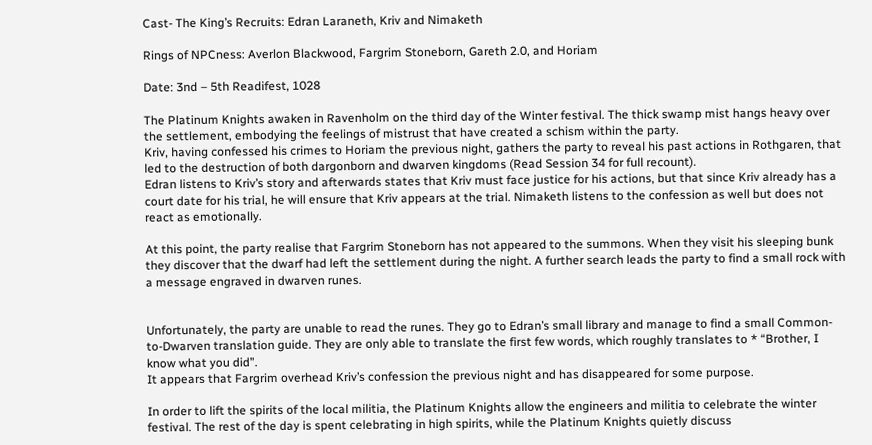Cast- The King’s Recruits: Edran Laraneth, Kriv and Nimaketh

Rings of NPCness: Averlon Blackwood, Fargrim Stoneborn, Gareth 2.0, and Horiam

Date: 3nd – 5th Readifest, 1028

The Platinum Knights awaken in Ravenholm on the third day of the Winter festival. The thick swamp mist hangs heavy over the settlement, embodying the feelings of mistrust that have created a schism within the party.
Kriv, having confessed his crimes to Horiam the previous night, gathers the party to reveal his past actions in Rothgaren, that led to the destruction of both dargonborn and dwarven kingdoms (Read Session 34 for full recount).
Edran listens to Kriv’s story and afterwards states that Kriv must face justice for his actions, but that since Kriv already has a court date for his trial, he will ensure that Kriv appears at the trial. Nimaketh listens to the confession as well but does not react as emotionally.

At this point, the party realise that Fargrim Stoneborn has not appeared to the summons. When they visit his sleeping bunk they discover that the dwarf had left the settlement during the night. A further search leads the party to find a small rock with a message engraved in dwarven runes.


Unfortunately, the party are unable to read the runes. They go to Edran’s small library and manage to find a small Common-to-Dwarven translation guide. They are only able to translate the first few words, which roughly translates to * “Brother, I know what you did”.
It appears that Fargrim overhead Kriv’s confession the previous night and has disappeared for some purpose.

In order to lift the spirits of the local militia, the Platinum Knights allow the engineers and militia to celebrate the winter festival. The rest of the day is spent celebrating in high spirits, while the Platinum Knights quietly discuss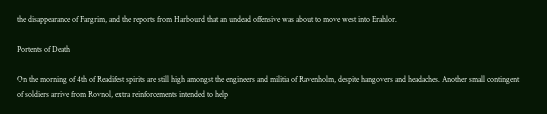the disappearance of Fargrim, and the reports from Harbourd that an undead offensive was about to move west into Erahlor.

Portents of Death

On the morning of 4th of Readifest spirits are still high amongst the engineers and militia of Ravenholm, despite hangovers and headaches. Another small contingent of soldiers arrive from Rovnol, extra reinforcements intended to help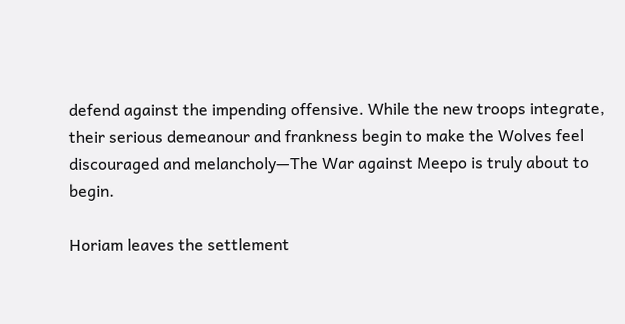defend against the impending offensive. While the new troops integrate, their serious demeanour and frankness begin to make the Wolves feel discouraged and melancholy—The War against Meepo is truly about to begin.

Horiam leaves the settlement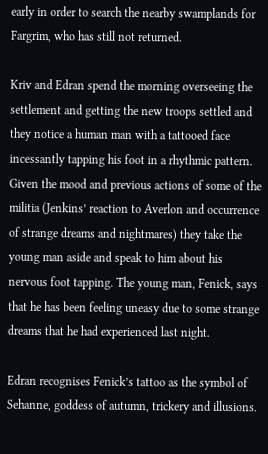early in order to search the nearby swamplands for Fargrim, who has still not returned.

Kriv and Edran spend the morning overseeing the settlement and getting the new troops settled and they notice a human man with a tattooed face incessantly tapping his foot in a rhythmic pattern. Given the mood and previous actions of some of the militia (Jenkins’ reaction to Averlon and occurrence of strange dreams and nightmares) they take the young man aside and speak to him about his nervous foot tapping. The young man, Fenick, says that he has been feeling uneasy due to some strange dreams that he had experienced last night.

Edran recognises Fenick’s tattoo as the symbol of Sehanne, goddess of autumn, trickery and illusions.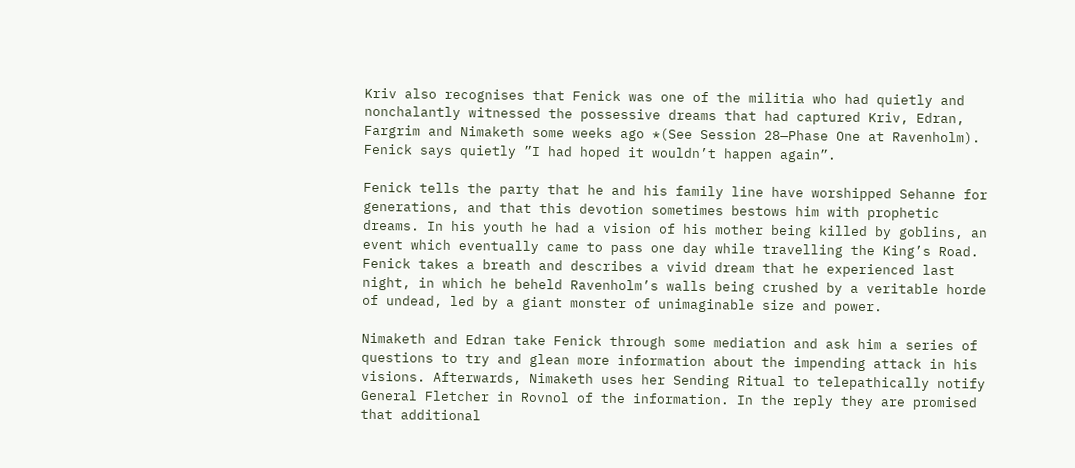Kriv also recognises that Fenick was one of the militia who had quietly and nonchalantly witnessed the possessive dreams that had captured Kriv, Edran, Fargrim and Nimaketh some weeks ago *(See Session 28—Phase One at Ravenholm).
Fenick says quietly ”I had hoped it wouldn’t happen again”.

Fenick tells the party that he and his family line have worshipped Sehanne for generations, and that this devotion sometimes bestows him with prophetic dreams. In his youth he had a vision of his mother being killed by goblins, an event which eventually came to pass one day while travelling the King’s Road. Fenick takes a breath and describes a vivid dream that he experienced last night, in which he beheld Ravenholm’s walls being crushed by a veritable horde of undead, led by a giant monster of unimaginable size and power.

Nimaketh and Edran take Fenick through some mediation and ask him a series of questions to try and glean more information about the impending attack in his visions. Afterwards, Nimaketh uses her Sending Ritual to telepathically notify General Fletcher in Rovnol of the information. In the reply they are promised that additional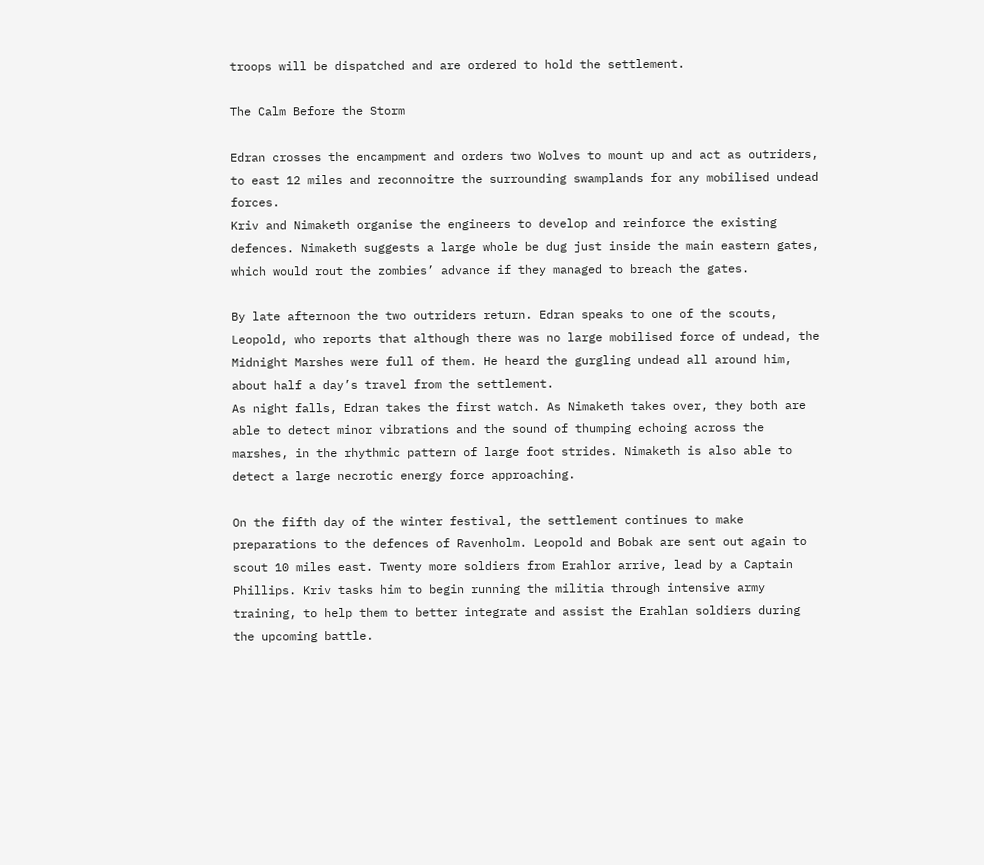troops will be dispatched and are ordered to hold the settlement.

The Calm Before the Storm

Edran crosses the encampment and orders two Wolves to mount up and act as outriders, to east 12 miles and reconnoitre the surrounding swamplands for any mobilised undead forces.
Kriv and Nimaketh organise the engineers to develop and reinforce the existing defences. Nimaketh suggests a large whole be dug just inside the main eastern gates, which would rout the zombies’ advance if they managed to breach the gates.

By late afternoon the two outriders return. Edran speaks to one of the scouts, Leopold, who reports that although there was no large mobilised force of undead, the Midnight Marshes were full of them. He heard the gurgling undead all around him, about half a day’s travel from the settlement.
As night falls, Edran takes the first watch. As Nimaketh takes over, they both are able to detect minor vibrations and the sound of thumping echoing across the marshes, in the rhythmic pattern of large foot strides. Nimaketh is also able to detect a large necrotic energy force approaching.

On the fifth day of the winter festival, the settlement continues to make preparations to the defences of Ravenholm. Leopold and Bobak are sent out again to scout 10 miles east. Twenty more soldiers from Erahlor arrive, lead by a Captain Phillips. Kriv tasks him to begin running the militia through intensive army training, to help them to better integrate and assist the Erahlan soldiers during the upcoming battle.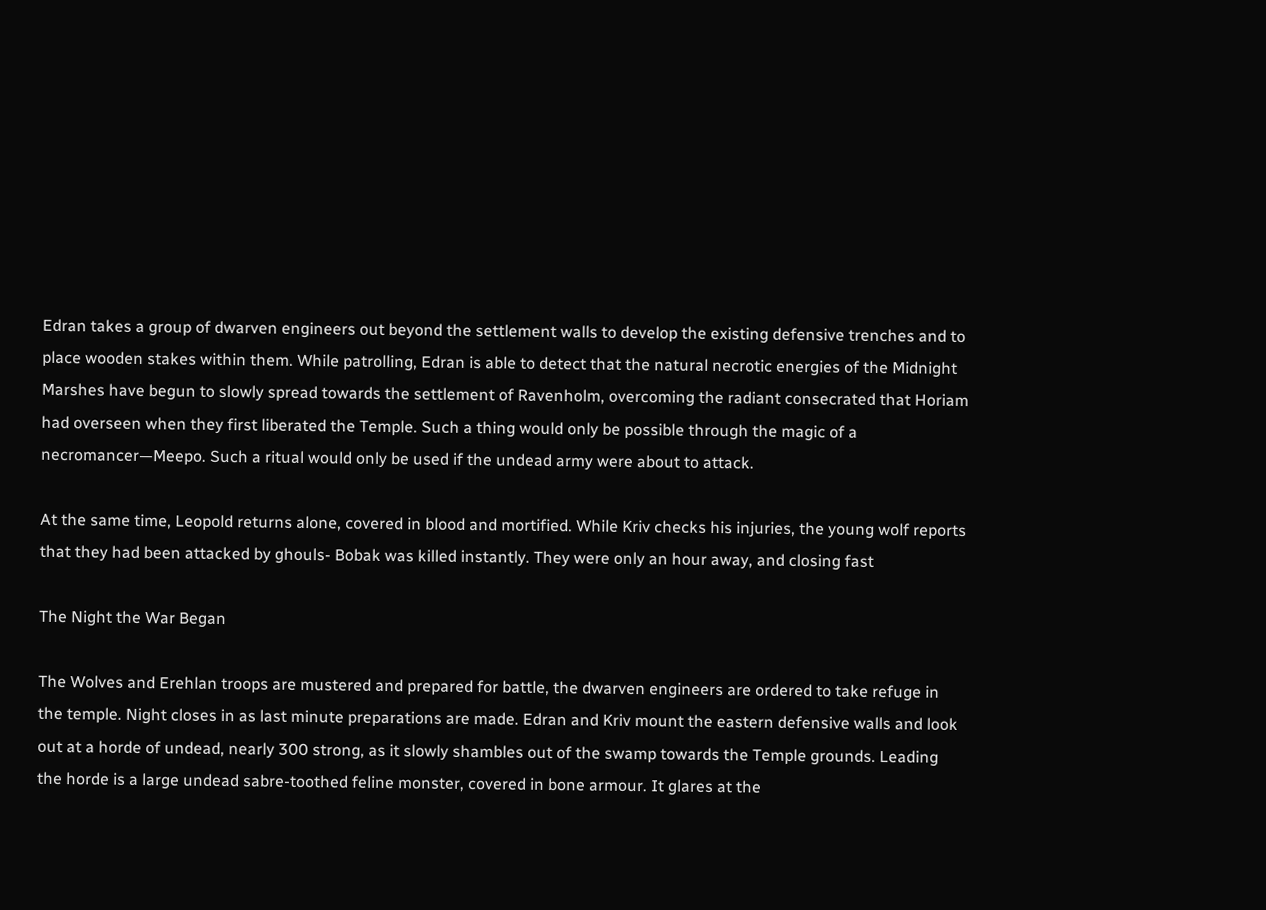Edran takes a group of dwarven engineers out beyond the settlement walls to develop the existing defensive trenches and to place wooden stakes within them. While patrolling, Edran is able to detect that the natural necrotic energies of the Midnight Marshes have begun to slowly spread towards the settlement of Ravenholm, overcoming the radiant consecrated that Horiam had overseen when they first liberated the Temple. Such a thing would only be possible through the magic of a necromancer—Meepo. Such a ritual would only be used if the undead army were about to attack.

At the same time, Leopold returns alone, covered in blood and mortified. While Kriv checks his injuries, the young wolf reports that they had been attacked by ghouls- Bobak was killed instantly. They were only an hour away, and closing fast

The Night the War Began

The Wolves and Erehlan troops are mustered and prepared for battle, the dwarven engineers are ordered to take refuge in the temple. Night closes in as last minute preparations are made. Edran and Kriv mount the eastern defensive walls and look out at a horde of undead, nearly 300 strong, as it slowly shambles out of the swamp towards the Temple grounds. Leading the horde is a large undead sabre-toothed feline monster, covered in bone armour. It glares at the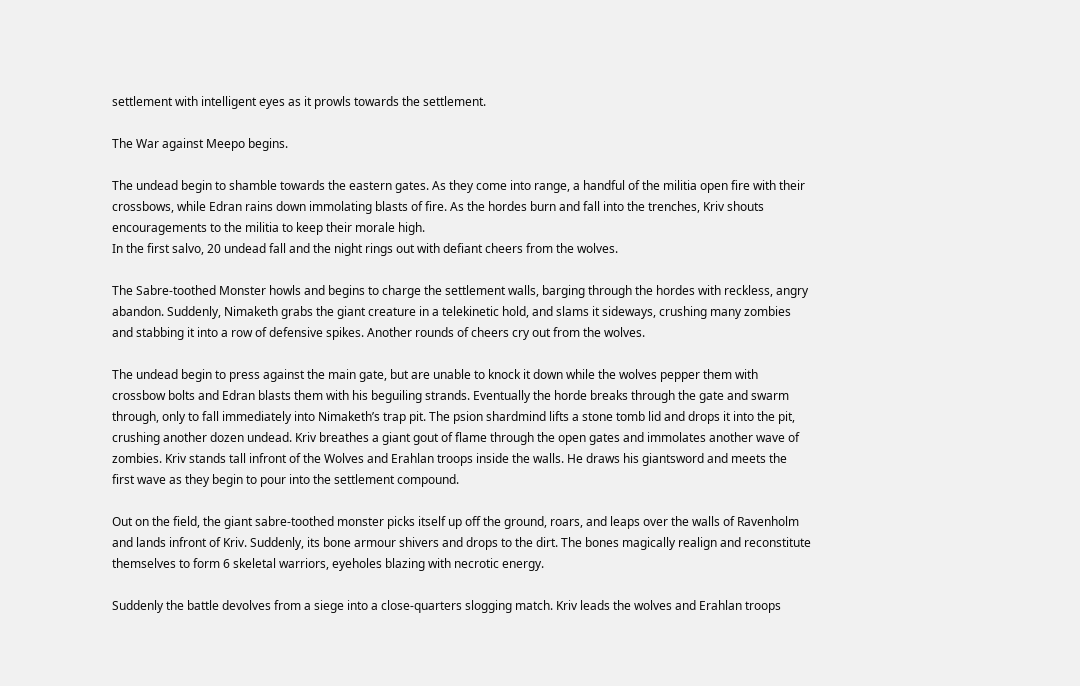settlement with intelligent eyes as it prowls towards the settlement.

The War against Meepo begins.

The undead begin to shamble towards the eastern gates. As they come into range, a handful of the militia open fire with their crossbows, while Edran rains down immolating blasts of fire. As the hordes burn and fall into the trenches, Kriv shouts encouragements to the militia to keep their morale high.
In the first salvo, 20 undead fall and the night rings out with defiant cheers from the wolves.

The Sabre-toothed Monster howls and begins to charge the settlement walls, barging through the hordes with reckless, angry abandon. Suddenly, Nimaketh grabs the giant creature in a telekinetic hold, and slams it sideways, crushing many zombies and stabbing it into a row of defensive spikes. Another rounds of cheers cry out from the wolves.

The undead begin to press against the main gate, but are unable to knock it down while the wolves pepper them with crossbow bolts and Edran blasts them with his beguiling strands. Eventually the horde breaks through the gate and swarm through, only to fall immediately into Nimaketh’s trap pit. The psion shardmind lifts a stone tomb lid and drops it into the pit, crushing another dozen undead. Kriv breathes a giant gout of flame through the open gates and immolates another wave of zombies. Kriv stands tall infront of the Wolves and Erahlan troops inside the walls. He draws his giantsword and meets the first wave as they begin to pour into the settlement compound.

Out on the field, the giant sabre-toothed monster picks itself up off the ground, roars, and leaps over the walls of Ravenholm and lands infront of Kriv. Suddenly, its bone armour shivers and drops to the dirt. The bones magically realign and reconstitute themselves to form 6 skeletal warriors, eyeholes blazing with necrotic energy.

Suddenly the battle devolves from a siege into a close-quarters slogging match. Kriv leads the wolves and Erahlan troops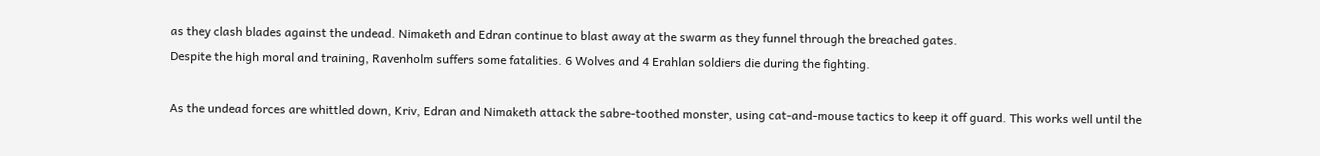as they clash blades against the undead. Nimaketh and Edran continue to blast away at the swarm as they funnel through the breached gates.
Despite the high moral and training, Ravenholm suffers some fatalities. 6 Wolves and 4 Erahlan soldiers die during the fighting.

As the undead forces are whittled down, Kriv, Edran and Nimaketh attack the sabre-toothed monster, using cat-and-mouse tactics to keep it off guard. This works well until the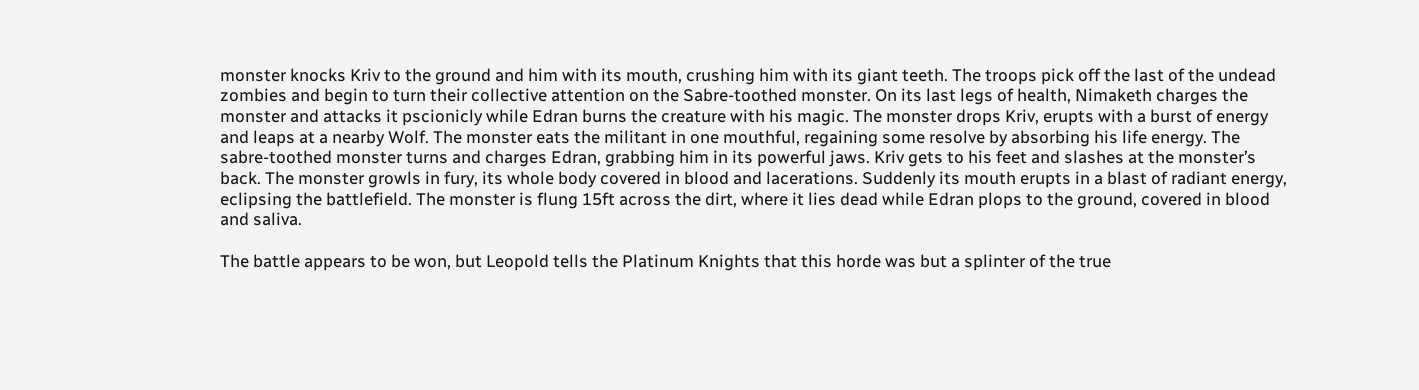monster knocks Kriv to the ground and him with its mouth, crushing him with its giant teeth. The troops pick off the last of the undead zombies and begin to turn their collective attention on the Sabre-toothed monster. On its last legs of health, Nimaketh charges the monster and attacks it pscionicly while Edran burns the creature with his magic. The monster drops Kriv, erupts with a burst of energy and leaps at a nearby Wolf. The monster eats the militant in one mouthful, regaining some resolve by absorbing his life energy. The sabre-toothed monster turns and charges Edran, grabbing him in its powerful jaws. Kriv gets to his feet and slashes at the monster’s back. The monster growls in fury, its whole body covered in blood and lacerations. Suddenly its mouth erupts in a blast of radiant energy, eclipsing the battlefield. The monster is flung 15ft across the dirt, where it lies dead while Edran plops to the ground, covered in blood and saliva.

The battle appears to be won, but Leopold tells the Platinum Knights that this horde was but a splinter of the true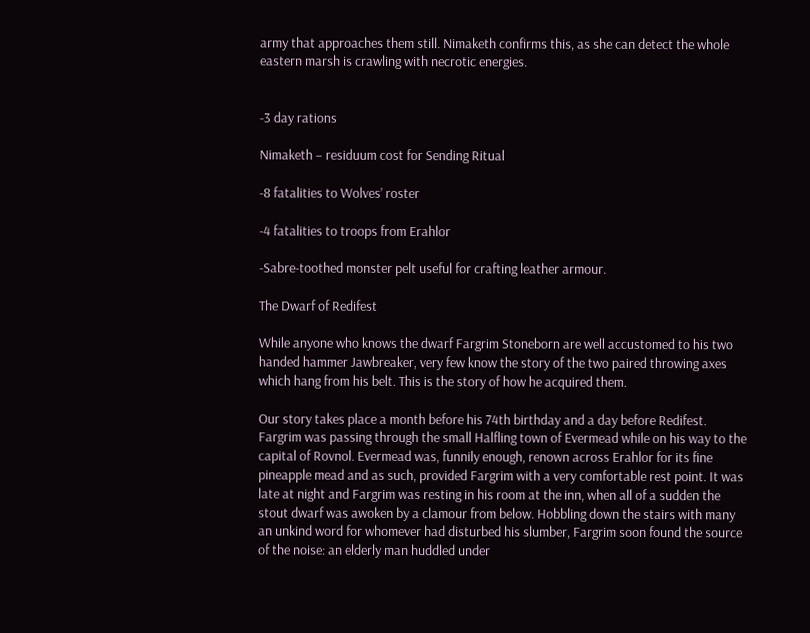army that approaches them still. Nimaketh confirms this, as she can detect the whole eastern marsh is crawling with necrotic energies.


-3 day rations

Nimaketh – residuum cost for Sending Ritual

-8 fatalities to Wolves’ roster

-4 fatalities to troops from Erahlor

-Sabre-toothed monster pelt useful for crafting leather armour.

The Dwarf of Redifest

While anyone who knows the dwarf Fargrim Stoneborn are well accustomed to his two handed hammer Jawbreaker, very few know the story of the two paired throwing axes which hang from his belt. This is the story of how he acquired them.

Our story takes place a month before his 74th birthday and a day before Redifest. Fargrim was passing through the small Halfling town of Evermead while on his way to the capital of Rovnol. Evermead was, funnily enough, renown across Erahlor for its fine pineapple mead and as such, provided Fargrim with a very comfortable rest point. It was late at night and Fargrim was resting in his room at the inn, when all of a sudden the stout dwarf was awoken by a clamour from below. Hobbling down the stairs with many an unkind word for whomever had disturbed his slumber, Fargrim soon found the source of the noise: an elderly man huddled under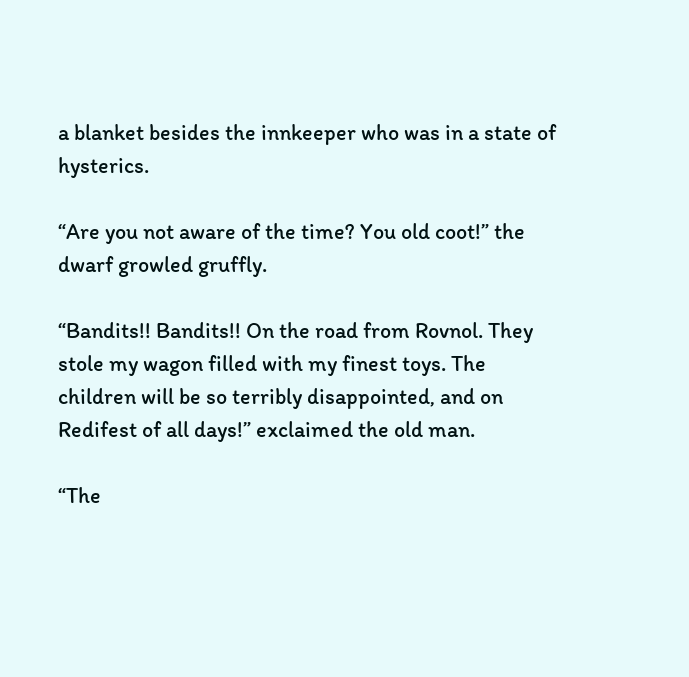a blanket besides the innkeeper who was in a state of hysterics.

“Are you not aware of the time? You old coot!” the dwarf growled gruffly.

“Bandits!! Bandits!! On the road from Rovnol. They stole my wagon filled with my finest toys. The children will be so terribly disappointed, and on Redifest of all days!” exclaimed the old man.

“The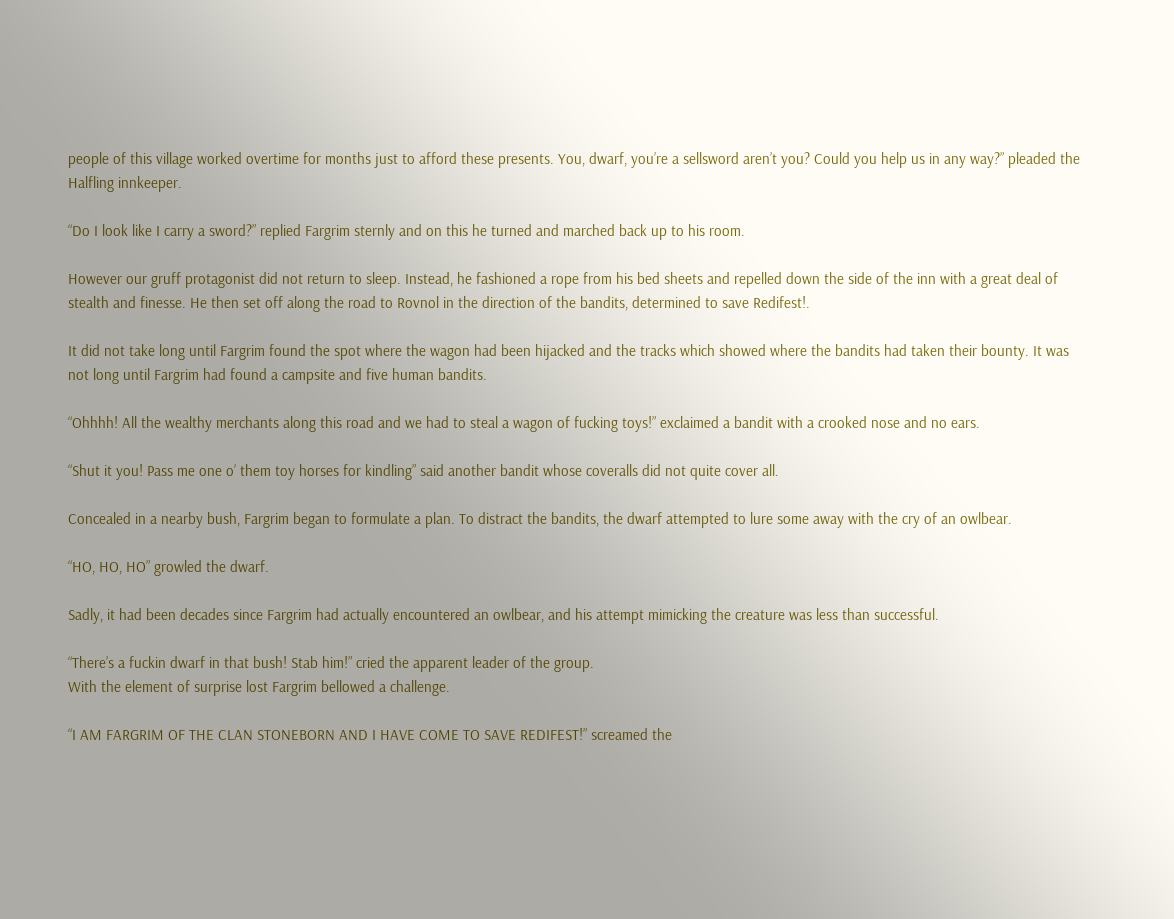people of this village worked overtime for months just to afford these presents. You, dwarf, you’re a sellsword aren’t you? Could you help us in any way?” pleaded the Halfling innkeeper.

“Do I look like I carry a sword?” replied Fargrim sternly and on this he turned and marched back up to his room.

However our gruff protagonist did not return to sleep. Instead, he fashioned a rope from his bed sheets and repelled down the side of the inn with a great deal of stealth and finesse. He then set off along the road to Rovnol in the direction of the bandits, determined to save Redifest!.

It did not take long until Fargrim found the spot where the wagon had been hijacked and the tracks which showed where the bandits had taken their bounty. It was not long until Fargrim had found a campsite and five human bandits.

“Ohhhh! All the wealthy merchants along this road and we had to steal a wagon of fucking toys!” exclaimed a bandit with a crooked nose and no ears.

“Shut it you! Pass me one o’ them toy horses for kindling” said another bandit whose coveralls did not quite cover all.

Concealed in a nearby bush, Fargrim began to formulate a plan. To distract the bandits, the dwarf attempted to lure some away with the cry of an owlbear.

“HO, HO, HO” growled the dwarf.

Sadly, it had been decades since Fargrim had actually encountered an owlbear, and his attempt mimicking the creature was less than successful.

“There’s a fuckin dwarf in that bush! Stab him!” cried the apparent leader of the group.
With the element of surprise lost Fargrim bellowed a challenge.

“I AM FARGRIM OF THE CLAN STONEBORN AND I HAVE COME TO SAVE REDIFEST!” screamed the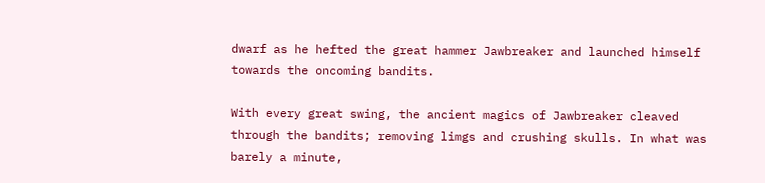dwarf as he hefted the great hammer Jawbreaker and launched himself towards the oncoming bandits.

With every great swing, the ancient magics of Jawbreaker cleaved through the bandits; removing limgs and crushing skulls. In what was barely a minute,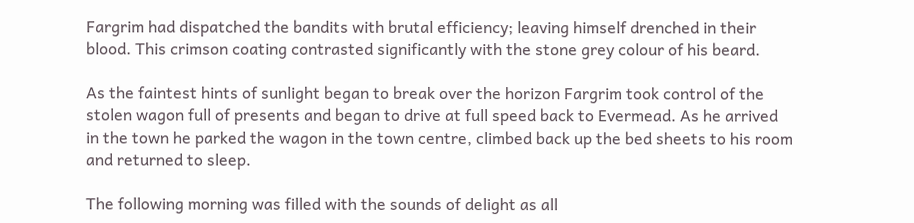Fargrim had dispatched the bandits with brutal efficiency; leaving himself drenched in their blood. This crimson coating contrasted significantly with the stone grey colour of his beard.

As the faintest hints of sunlight began to break over the horizon Fargrim took control of the stolen wagon full of presents and began to drive at full speed back to Evermead. As he arrived in the town he parked the wagon in the town centre, climbed back up the bed sheets to his room and returned to sleep.

The following morning was filled with the sounds of delight as all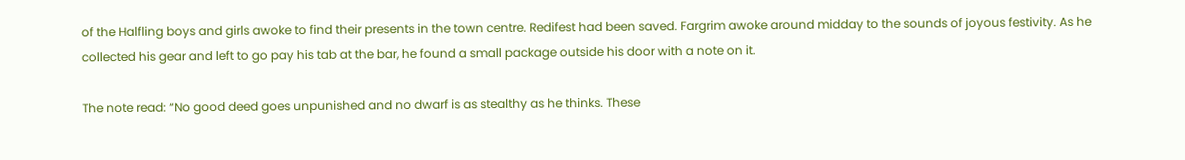of the Halfling boys and girls awoke to find their presents in the town centre. Redifest had been saved. Fargrim awoke around midday to the sounds of joyous festivity. As he collected his gear and left to go pay his tab at the bar, he found a small package outside his door with a note on it.

The note read: “No good deed goes unpunished and no dwarf is as stealthy as he thinks. These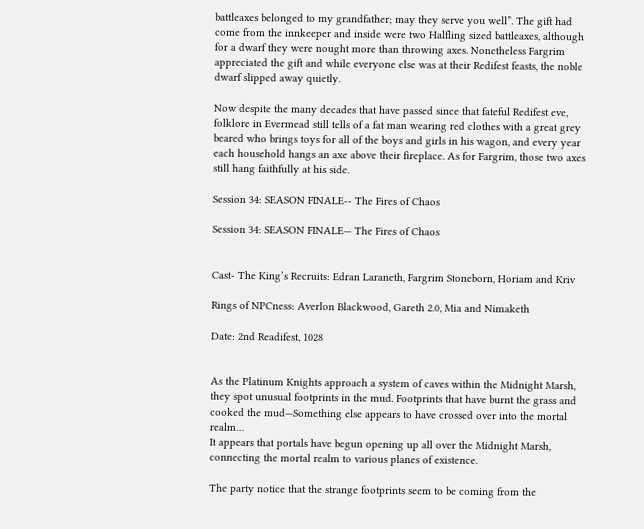battleaxes belonged to my grandfather; may they serve you well”. The gift had come from the innkeeper and inside were two Halfling sized battleaxes, although for a dwarf they were nought more than throwing axes. Nonetheless Fargrim appreciated the gift and while everyone else was at their Redifest feasts, the noble dwarf slipped away quietly.

Now despite the many decades that have passed since that fateful Redifest eve, folklore in Evermead still tells of a fat man wearing red clothes with a great grey beared who brings toys for all of the boys and girls in his wagon, and every year each household hangs an axe above their fireplace. As for Fargrim, those two axes still hang faithfully at his side.

Session 34: SEASON FINALE-- The Fires of Chaos

Session 34: SEASON FINALE— The Fires of Chaos


Cast- The King’s Recruits: Edran Laraneth, Fargrim Stoneborn, Horiam and Kriv

Rings of NPCness: Averlon Blackwood, Gareth 2.0, Mia and Nimaketh

Date: 2nd Readifest, 1028


As the Platinum Knights approach a system of caves within the Midnight Marsh, they spot unusual footprints in the mud. Footprints that have burnt the grass and cooked the mud—Something else appears to have crossed over into the mortal realm…
It appears that portals have begun opening up all over the Midnight Marsh, connecting the mortal realm to various planes of existence.

The party notice that the strange footprints seem to be coming from the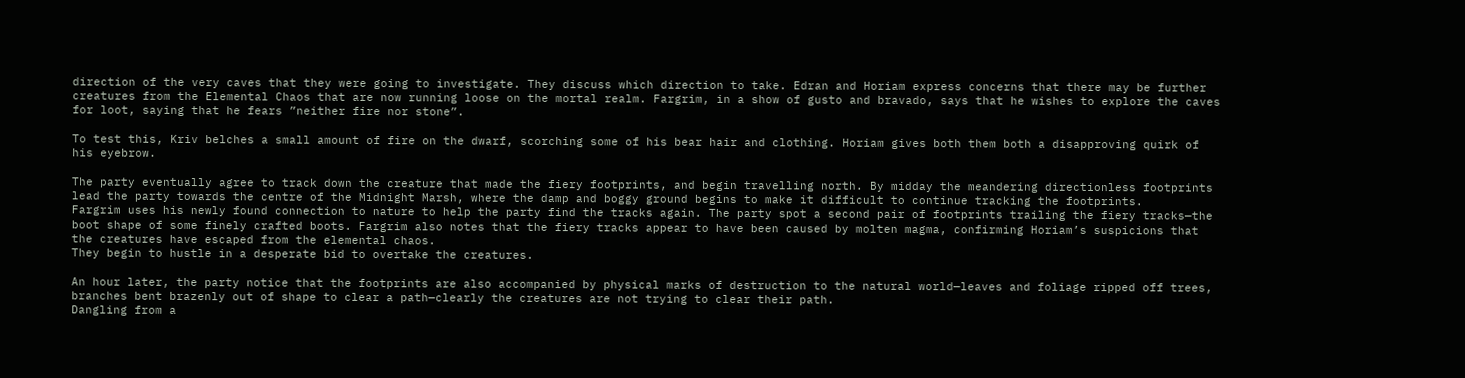direction of the very caves that they were going to investigate. They discuss which direction to take. Edran and Horiam express concerns that there may be further creatures from the Elemental Chaos that are now running loose on the mortal realm. Fargrim, in a show of gusto and bravado, says that he wishes to explore the caves for loot, saying that he fears ”neither fire nor stone”.

To test this, Kriv belches a small amount of fire on the dwarf, scorching some of his bear hair and clothing. Horiam gives both them both a disapproving quirk of his eyebrow.

The party eventually agree to track down the creature that made the fiery footprints, and begin travelling north. By midday the meandering directionless footprints lead the party towards the centre of the Midnight Marsh, where the damp and boggy ground begins to make it difficult to continue tracking the footprints.
Fargrim uses his newly found connection to nature to help the party find the tracks again. The party spot a second pair of footprints trailing the fiery tracks—the boot shape of some finely crafted boots. Fargrim also notes that the fiery tracks appear to have been caused by molten magma, confirming Horiam’s suspicions that the creatures have escaped from the elemental chaos.
They begin to hustle in a desperate bid to overtake the creatures.

An hour later, the party notice that the footprints are also accompanied by physical marks of destruction to the natural world—leaves and foliage ripped off trees, branches bent brazenly out of shape to clear a path—clearly the creatures are not trying to clear their path.
Dangling from a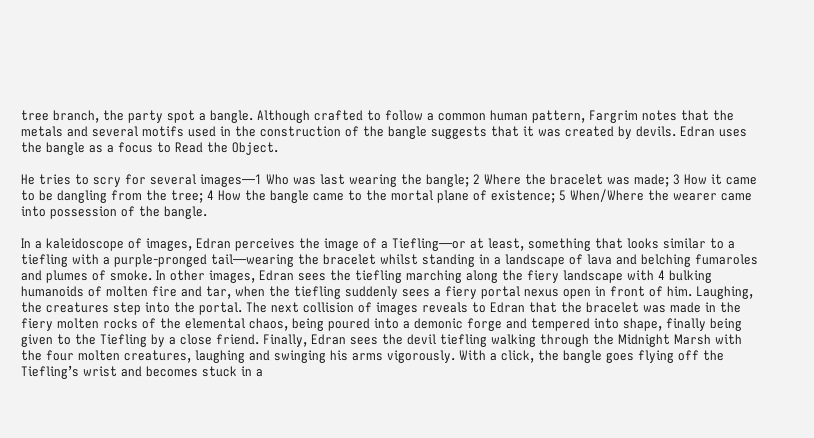tree branch, the party spot a bangle. Although crafted to follow a common human pattern, Fargrim notes that the metals and several motifs used in the construction of the bangle suggests that it was created by devils. Edran uses the bangle as a focus to Read the Object.

He tries to scry for several images—1 Who was last wearing the bangle; 2 Where the bracelet was made; 3 How it came to be dangling from the tree; 4 How the bangle came to the mortal plane of existence; 5 When/Where the wearer came into possession of the bangle.

In a kaleidoscope of images, Edran perceives the image of a Tiefling—or at least, something that looks similar to a tiefling with a purple-pronged tail—wearing the bracelet whilst standing in a landscape of lava and belching fumaroles and plumes of smoke. In other images, Edran sees the tiefling marching along the fiery landscape with 4 bulking humanoids of molten fire and tar, when the tiefling suddenly sees a fiery portal nexus open in front of him. Laughing, the creatures step into the portal. The next collision of images reveals to Edran that the bracelet was made in the fiery molten rocks of the elemental chaos, being poured into a demonic forge and tempered into shape, finally being given to the Tiefling by a close friend. Finally, Edran sees the devil tiefling walking through the Midnight Marsh with the four molten creatures, laughing and swinging his arms vigorously. With a click, the bangle goes flying off the Tiefling’s wrist and becomes stuck in a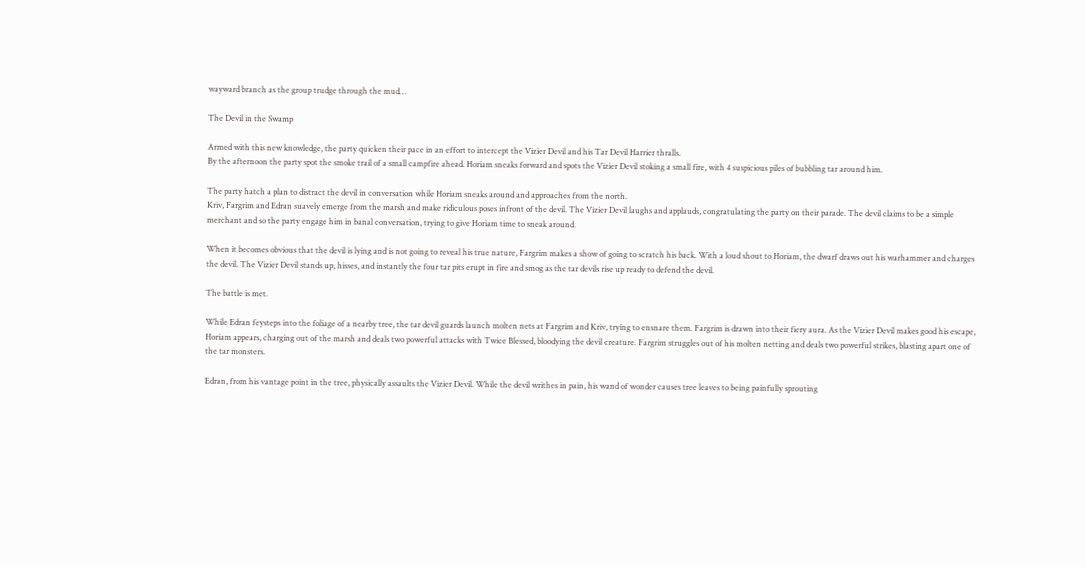wayward branch as the group trudge through the mud…

The Devil in the Swamp

Armed with this new knowledge, the party quicken their pace in an effort to intercept the Vizier Devil and his Tar Devil Harrier thralls.
By the afternoon the party spot the smoke trail of a small campfire ahead. Horiam sneaks forward and spots the Vizier Devil stoking a small fire, with 4 suspicious piles of bubbling tar around him.

The party hatch a plan to distract the devil in conversation while Horiam sneaks around and approaches from the north.
Kriv, Fargrim and Edran suavely emerge from the marsh and make ridiculous poses infront of the devil. The Vizier Devil laughs and applauds, congratulating the party on their parade. The devil claims to be a simple merchant and so the party engage him in banal conversation, trying to give Horiam time to sneak around.

When it becomes obvious that the devil is lying and is not going to reveal his true nature, Fargrim makes a show of going to scratch his back. With a loud shout to Horiam, the dwarf draws out his warhammer and charges the devil. The Vizier Devil stands up, hisses, and instantly the four tar pits erupt in fire and smog as the tar devils rise up ready to defend the devil.

The battle is met.

While Edran feysteps into the foliage of a nearby tree, the tar devil guards launch molten nets at Fargrim and Kriv, trying to ensnare them. Fargrim is drawn into their fiery aura. As the Vizier Devil makes good his escape, Horiam appears, charging out of the marsh and deals two powerful attacks with Twice Blessed, bloodying the devil creature. Fargrim struggles out of his molten netting and deals two powerful strikes, blasting apart one of the tar monsters.

Edran, from his vantage point in the tree, physically assaults the Vizier Devil. While the devil writhes in pain, his wand of wonder causes tree leaves to being painfully sprouting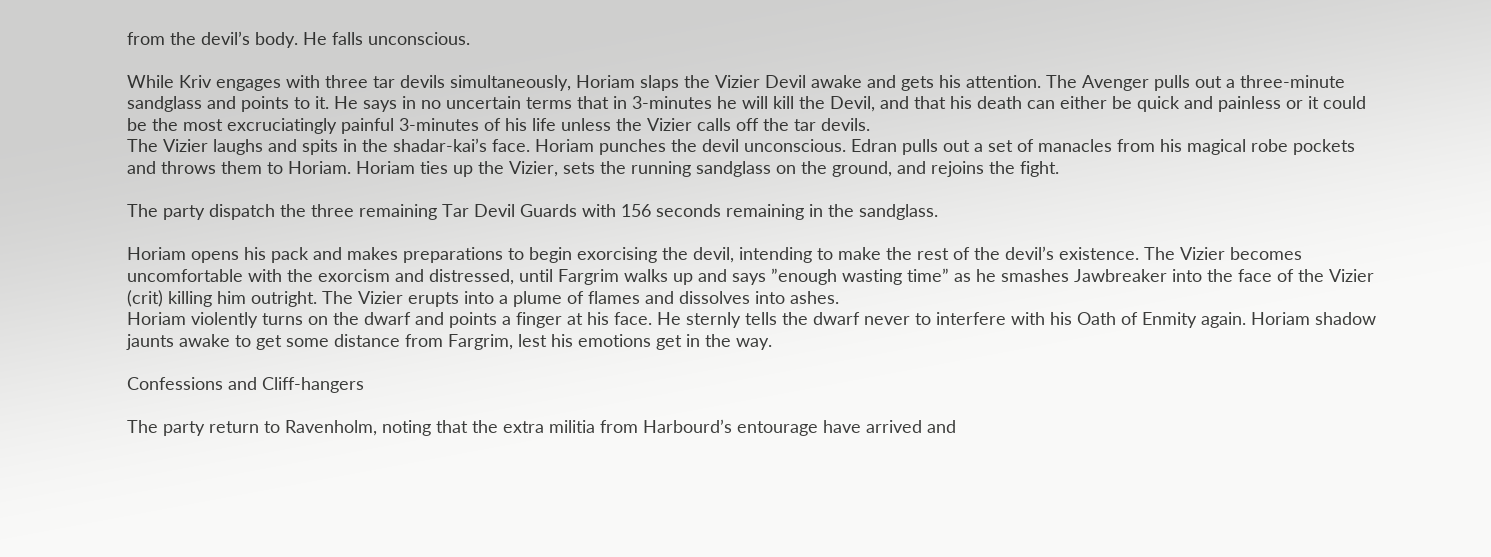from the devil’s body. He falls unconscious.

While Kriv engages with three tar devils simultaneously, Horiam slaps the Vizier Devil awake and gets his attention. The Avenger pulls out a three-minute sandglass and points to it. He says in no uncertain terms that in 3-minutes he will kill the Devil, and that his death can either be quick and painless or it could be the most excruciatingly painful 3-minutes of his life unless the Vizier calls off the tar devils.
The Vizier laughs and spits in the shadar-kai’s face. Horiam punches the devil unconscious. Edran pulls out a set of manacles from his magical robe pockets and throws them to Horiam. Horiam ties up the Vizier, sets the running sandglass on the ground, and rejoins the fight.

The party dispatch the three remaining Tar Devil Guards with 156 seconds remaining in the sandglass.

Horiam opens his pack and makes preparations to begin exorcising the devil, intending to make the rest of the devil’s existence. The Vizier becomes uncomfortable with the exorcism and distressed, until Fargrim walks up and says ”enough wasting time” as he smashes Jawbreaker into the face of the Vizier (crit) killing him outright. The Vizier erupts into a plume of flames and dissolves into ashes.
Horiam violently turns on the dwarf and points a finger at his face. He sternly tells the dwarf never to interfere with his Oath of Enmity again. Horiam shadow jaunts awake to get some distance from Fargrim, lest his emotions get in the way.

Confessions and Cliff-hangers

The party return to Ravenholm, noting that the extra militia from Harbourd’s entourage have arrived and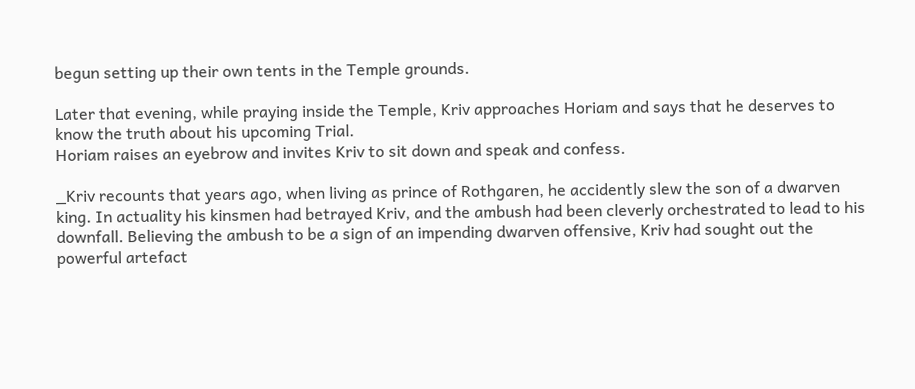begun setting up their own tents in the Temple grounds.

Later that evening, while praying inside the Temple, Kriv approaches Horiam and says that he deserves to know the truth about his upcoming Trial.
Horiam raises an eyebrow and invites Kriv to sit down and speak and confess.

_Kriv recounts that years ago, when living as prince of Rothgaren, he accidently slew the son of a dwarven king. In actuality his kinsmen had betrayed Kriv, and the ambush had been cleverly orchestrated to lead to his downfall. Believing the ambush to be a sign of an impending dwarven offensive, Kriv had sought out the powerful artefact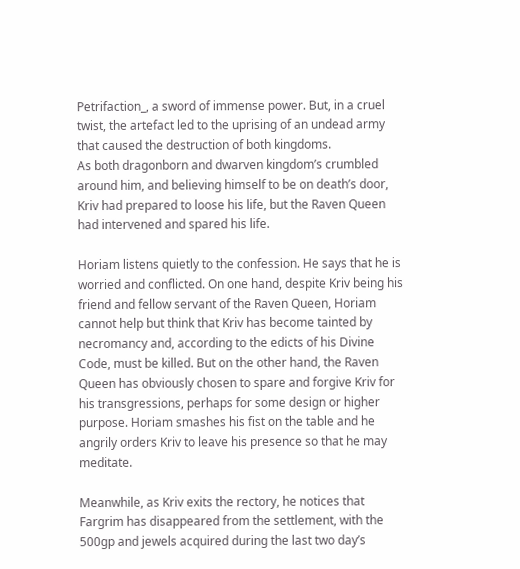Petrifaction_, a sword of immense power. But, in a cruel twist, the artefact led to the uprising of an undead army that caused the destruction of both kingdoms.
As both dragonborn and dwarven kingdom’s crumbled around him, and believing himself to be on death’s door, Kriv had prepared to loose his life, but the Raven Queen had intervened and spared his life.

Horiam listens quietly to the confession. He says that he is worried and conflicted. On one hand, despite Kriv being his friend and fellow servant of the Raven Queen, Horiam cannot help but think that Kriv has become tainted by necromancy and, according to the edicts of his Divine Code, must be killed. But on the other hand, the Raven Queen has obviously chosen to spare and forgive Kriv for his transgressions, perhaps for some design or higher purpose. Horiam smashes his fist on the table and he angrily orders Kriv to leave his presence so that he may meditate.

Meanwhile, as Kriv exits the rectory, he notices that Fargrim has disappeared from the settlement, with the 500gp and jewels acquired during the last two day’s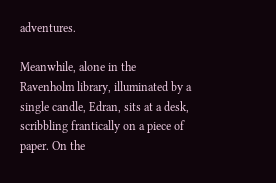adventures.

Meanwhile, alone in the Ravenholm library, illuminated by a single candle, Edran, sits at a desk, scribbling frantically on a piece of paper. On the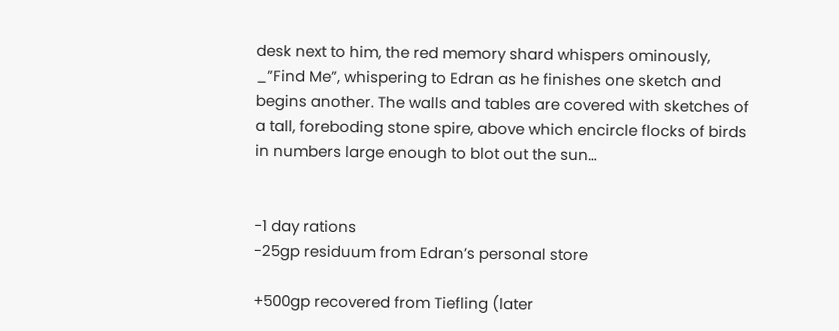desk next to him, the red memory shard whispers ominously, _”Find Me”, whispering to Edran as he finishes one sketch and begins another. The walls and tables are covered with sketches of a tall, foreboding stone spire, above which encircle flocks of birds in numbers large enough to blot out the sun…


-1 day rations
-25gp residuum from Edran’s personal store

+500gp recovered from Tiefling (later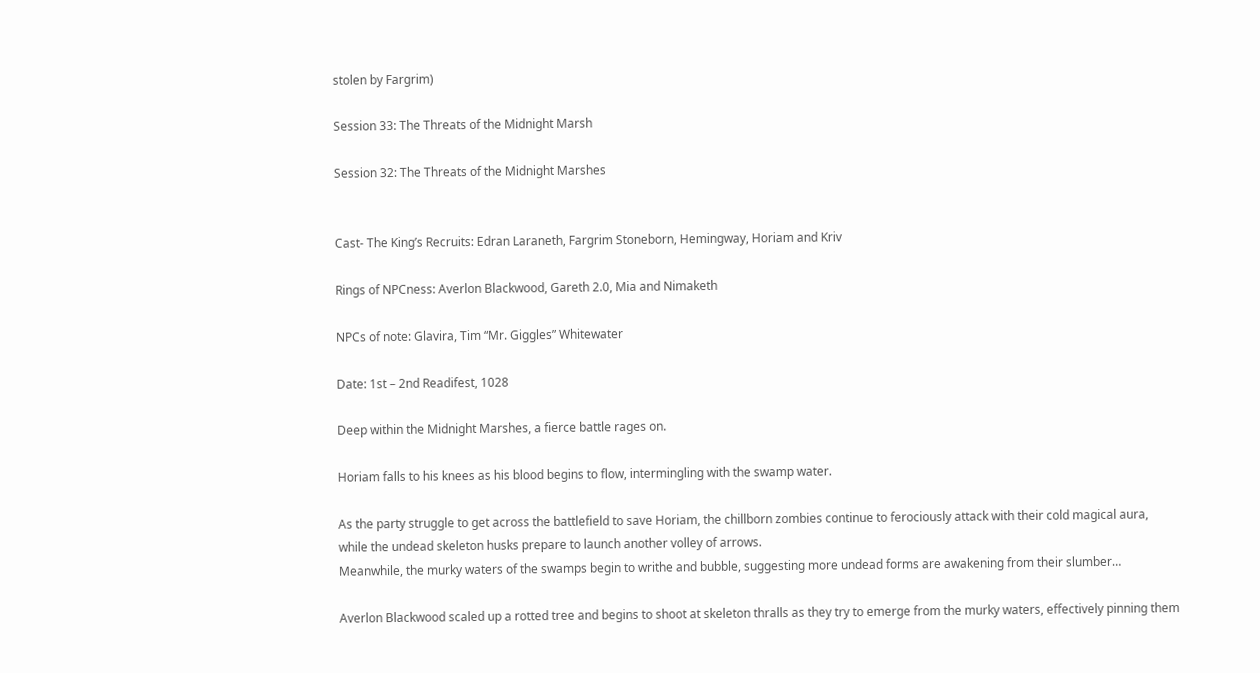stolen by Fargrim)

Session 33: The Threats of the Midnight Marsh

Session 32: The Threats of the Midnight Marshes


Cast- The King’s Recruits: Edran Laraneth, Fargrim Stoneborn, Hemingway, Horiam and Kriv

Rings of NPCness: Averlon Blackwood, Gareth 2.0, Mia and Nimaketh

NPCs of note: Glavira, Tim “Mr. Giggles” Whitewater

Date: 1st – 2nd Readifest, 1028

Deep within the Midnight Marshes, a fierce battle rages on.

Horiam falls to his knees as his blood begins to flow, intermingling with the swamp water.

As the party struggle to get across the battlefield to save Horiam, the chillborn zombies continue to ferociously attack with their cold magical aura, while the undead skeleton husks prepare to launch another volley of arrows.
Meanwhile, the murky waters of the swamps begin to writhe and bubble, suggesting more undead forms are awakening from their slumber…

Averlon Blackwood scaled up a rotted tree and begins to shoot at skeleton thralls as they try to emerge from the murky waters, effectively pinning them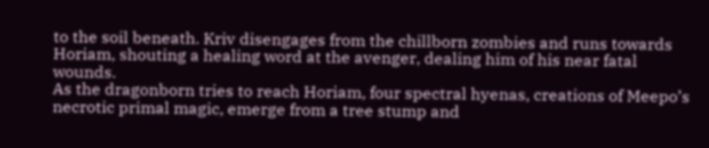to the soil beneath. Kriv disengages from the chillborn zombies and runs towards Horiam, shouting a healing word at the avenger, dealing him of his near fatal wounds.
As the dragonborn tries to reach Horiam, four spectral hyenas, creations of Meepo’s necrotic primal magic, emerge from a tree stump and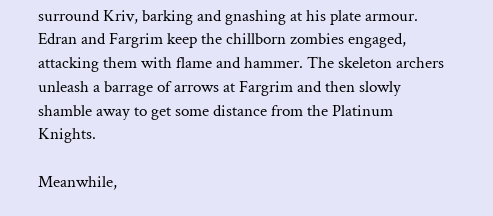surround Kriv, barking and gnashing at his plate armour.
Edran and Fargrim keep the chillborn zombies engaged, attacking them with flame and hammer. The skeleton archers unleash a barrage of arrows at Fargrim and then slowly shamble away to get some distance from the Platinum Knights.

Meanwhile,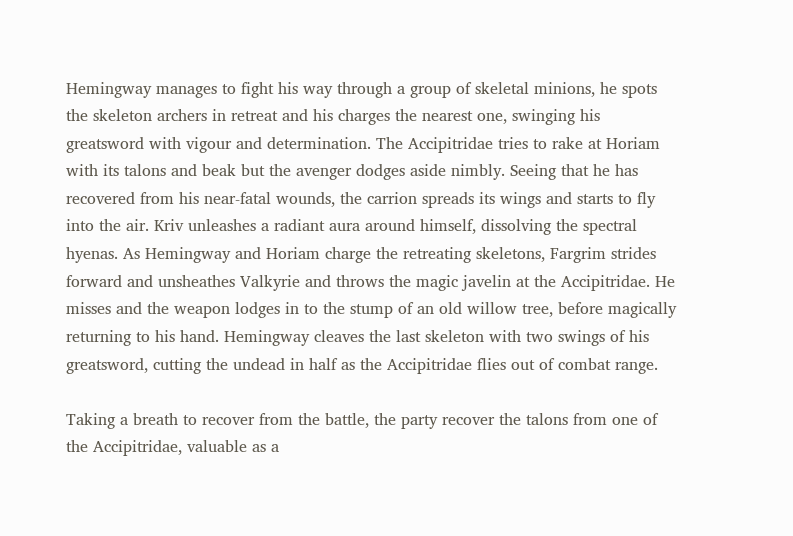Hemingway manages to fight his way through a group of skeletal minions, he spots the skeleton archers in retreat and his charges the nearest one, swinging his greatsword with vigour and determination. The Accipitridae tries to rake at Horiam with its talons and beak but the avenger dodges aside nimbly. Seeing that he has recovered from his near-fatal wounds, the carrion spreads its wings and starts to fly into the air. Kriv unleashes a radiant aura around himself, dissolving the spectral hyenas. As Hemingway and Horiam charge the retreating skeletons, Fargrim strides forward and unsheathes Valkyrie and throws the magic javelin at the Accipitridae. He misses and the weapon lodges in to the stump of an old willow tree, before magically returning to his hand. Hemingway cleaves the last skeleton with two swings of his greatsword, cutting the undead in half as the Accipitridae flies out of combat range.

Taking a breath to recover from the battle, the party recover the talons from one of the Accipitridae, valuable as a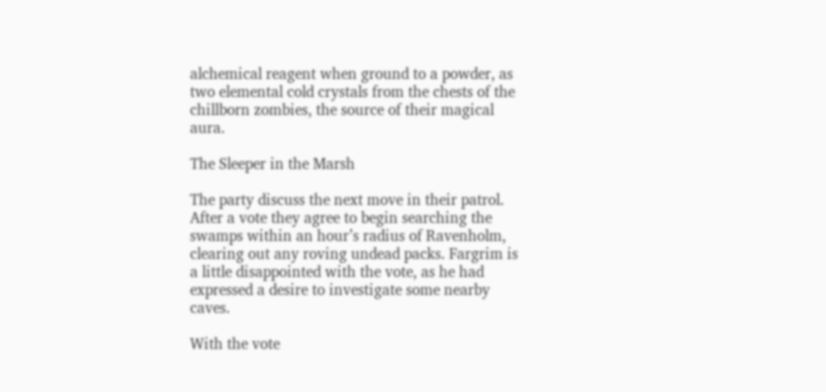alchemical reagent when ground to a powder, as two elemental cold crystals from the chests of the chillborn zombies, the source of their magical aura.

The Sleeper in the Marsh

The party discuss the next move in their patrol. After a vote they agree to begin searching the swamps within an hour’s radius of Ravenholm, clearing out any roving undead packs. Fargrim is a little disappointed with the vote, as he had expressed a desire to investigate some nearby caves.

With the vote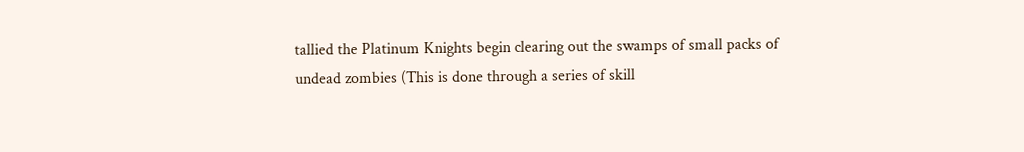tallied the Platinum Knights begin clearing out the swamps of small packs of undead zombies (This is done through a series of skill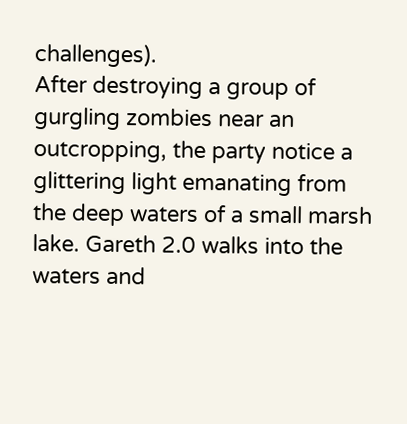challenges).
After destroying a group of gurgling zombies near an outcropping, the party notice a glittering light emanating from the deep waters of a small marsh lake. Gareth 2.0 walks into the waters and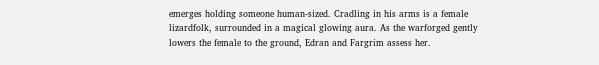emerges holding someone human-sized. Cradling in his arms is a female lizardfolk, surrounded in a magical glowing aura. As the warforged gently lowers the female to the ground, Edran and Fargrim assess her.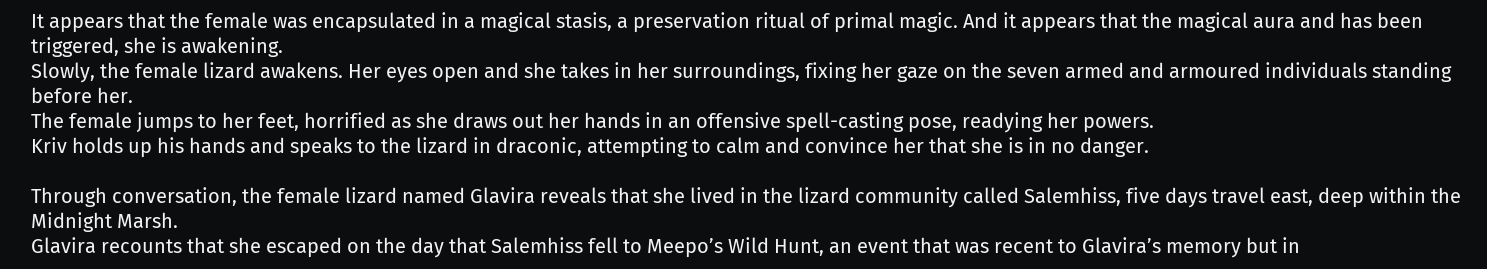It appears that the female was encapsulated in a magical stasis, a preservation ritual of primal magic. And it appears that the magical aura and has been triggered, she is awakening.
Slowly, the female lizard awakens. Her eyes open and she takes in her surroundings, fixing her gaze on the seven armed and armoured individuals standing before her.
The female jumps to her feet, horrified as she draws out her hands in an offensive spell-casting pose, readying her powers.
Kriv holds up his hands and speaks to the lizard in draconic, attempting to calm and convince her that she is in no danger.

Through conversation, the female lizard named Glavira reveals that she lived in the lizard community called Salemhiss, five days travel east, deep within the Midnight Marsh.
Glavira recounts that she escaped on the day that Salemhiss fell to Meepo’s Wild Hunt, an event that was recent to Glavira’s memory but in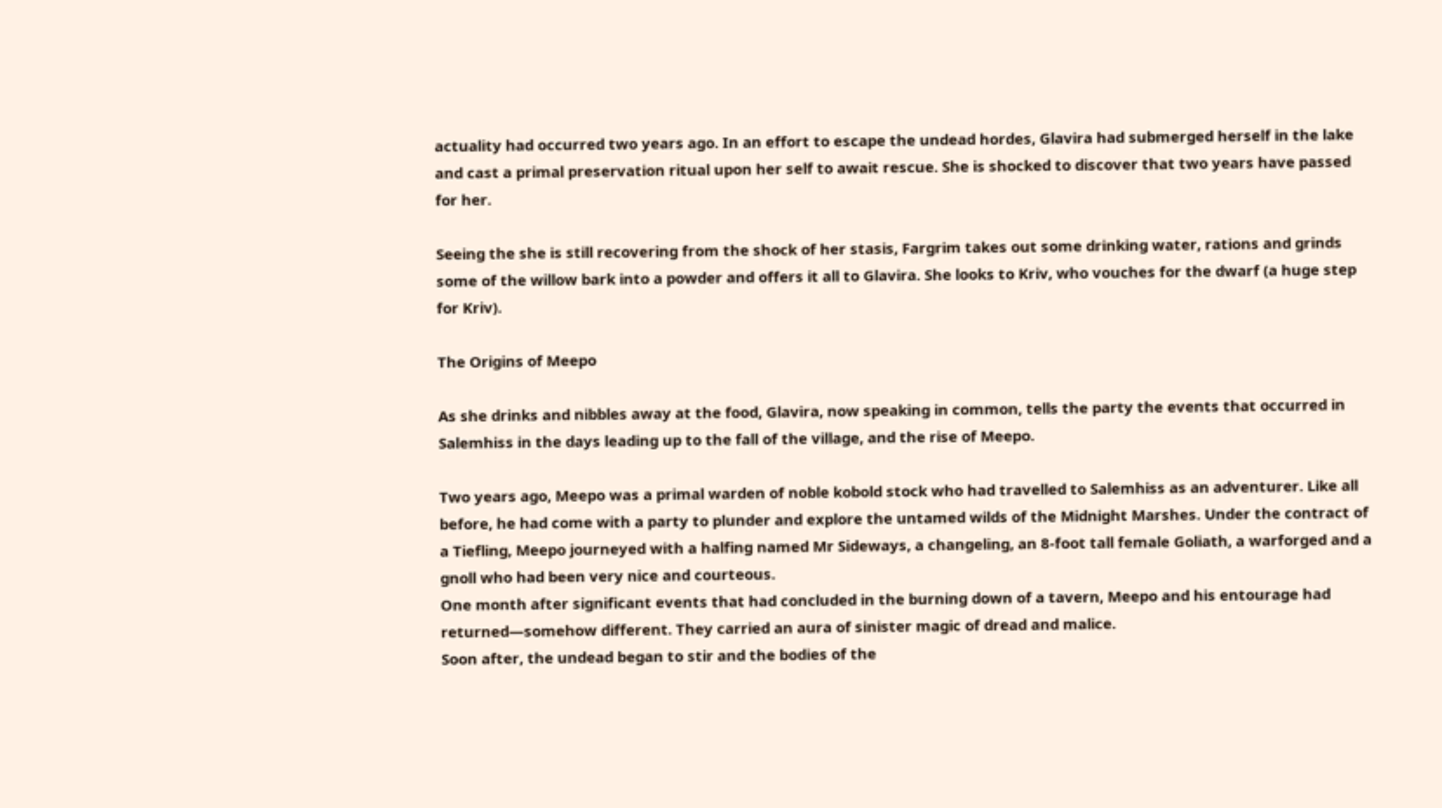actuality had occurred two years ago. In an effort to escape the undead hordes, Glavira had submerged herself in the lake and cast a primal preservation ritual upon her self to await rescue. She is shocked to discover that two years have passed for her.

Seeing the she is still recovering from the shock of her stasis, Fargrim takes out some drinking water, rations and grinds some of the willow bark into a powder and offers it all to Glavira. She looks to Kriv, who vouches for the dwarf (a huge step for Kriv).

The Origins of Meepo

As she drinks and nibbles away at the food, Glavira, now speaking in common, tells the party the events that occurred in Salemhiss in the days leading up to the fall of the village, and the rise of Meepo.

Two years ago, Meepo was a primal warden of noble kobold stock who had travelled to Salemhiss as an adventurer. Like all before, he had come with a party to plunder and explore the untamed wilds of the Midnight Marshes. Under the contract of a Tiefling, Meepo journeyed with a halfing named Mr Sideways, a changeling, an 8-foot tall female Goliath, a warforged and a gnoll who had been very nice and courteous.
One month after significant events that had concluded in the burning down of a tavern, Meepo and his entourage had returned—somehow different. They carried an aura of sinister magic of dread and malice.
Soon after, the undead began to stir and the bodies of the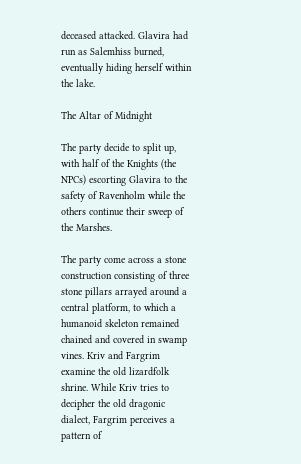deceased attacked. Glavira had run as Salemhiss burned, eventually hiding herself within the lake.

The Altar of Midnight

The party decide to split up, with half of the Knights (the NPCs) escorting Glavira to the safety of Ravenholm while the others continue their sweep of the Marshes.

The party come across a stone construction consisting of three stone pillars arrayed around a central platform, to which a humanoid skeleton remained chained and covered in swamp vines. Kriv and Fargrim examine the old lizardfolk shrine. While Kriv tries to decipher the old dragonic dialect, Fargrim perceives a pattern of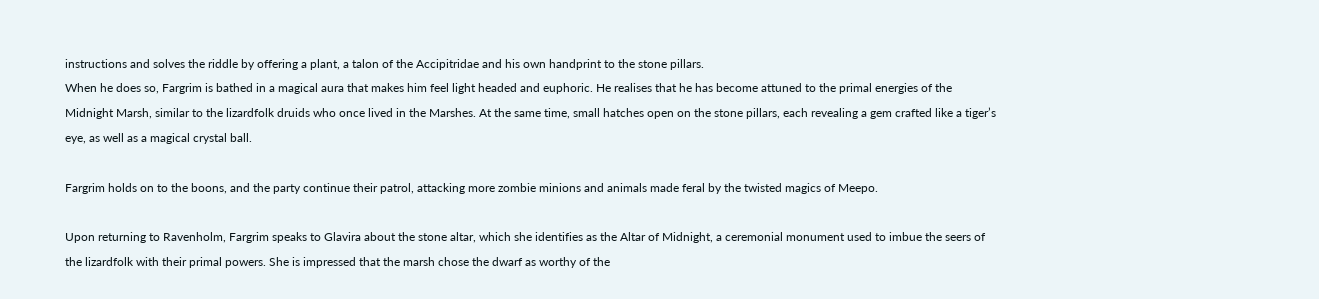instructions and solves the riddle by offering a plant, a talon of the Accipitridae and his own handprint to the stone pillars.
When he does so, Fargrim is bathed in a magical aura that makes him feel light headed and euphoric. He realises that he has become attuned to the primal energies of the Midnight Marsh, similar to the lizardfolk druids who once lived in the Marshes. At the same time, small hatches open on the stone pillars, each revealing a gem crafted like a tiger’s eye, as well as a magical crystal ball.

Fargrim holds on to the boons, and the party continue their patrol, attacking more zombie minions and animals made feral by the twisted magics of Meepo.

Upon returning to Ravenholm, Fargrim speaks to Glavira about the stone altar, which she identifies as the Altar of Midnight, a ceremonial monument used to imbue the seers of the lizardfolk with their primal powers. She is impressed that the marsh chose the dwarf as worthy of the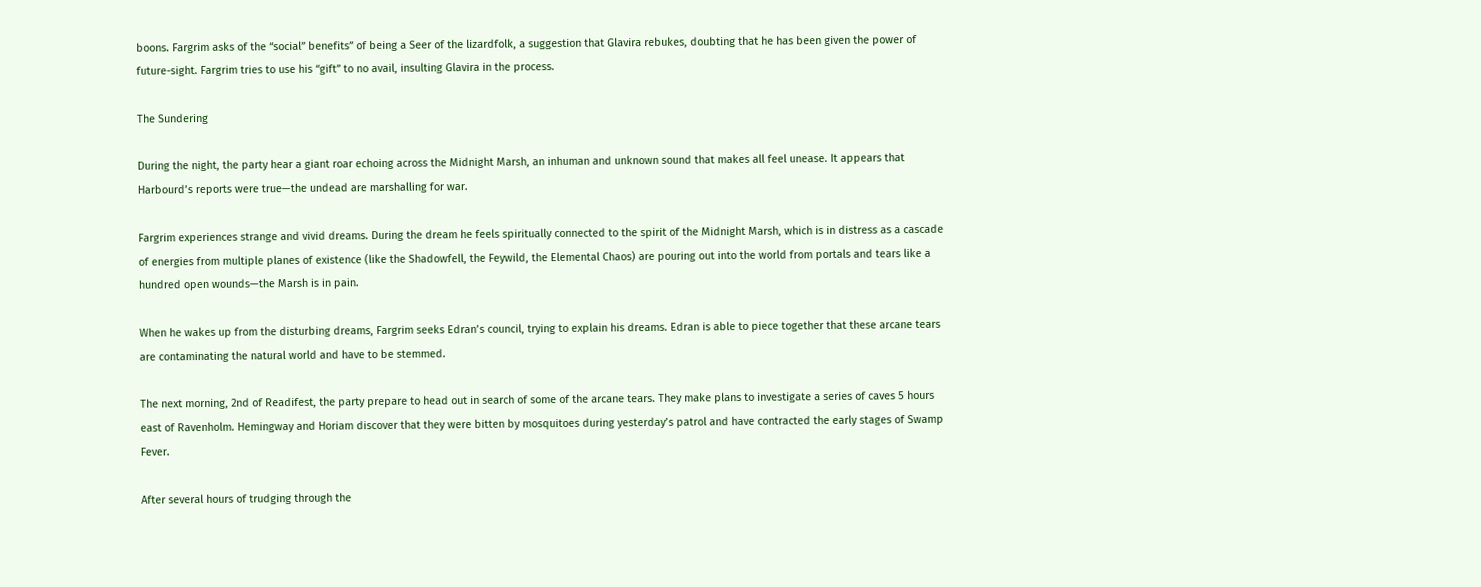boons. Fargrim asks of the “social” benefits” of being a Seer of the lizardfolk, a suggestion that Glavira rebukes, doubting that he has been given the power of future-sight. Fargrim tries to use his “gift” to no avail, insulting Glavira in the process.

The Sundering

During the night, the party hear a giant roar echoing across the Midnight Marsh, an inhuman and unknown sound that makes all feel unease. It appears that Harbourd’s reports were true—the undead are marshalling for war.

Fargrim experiences strange and vivid dreams. During the dream he feels spiritually connected to the spirit of the Midnight Marsh, which is in distress as a cascade of energies from multiple planes of existence (like the Shadowfell, the Feywild, the Elemental Chaos) are pouring out into the world from portals and tears like a hundred open wounds—the Marsh is in pain.

When he wakes up from the disturbing dreams, Fargrim seeks Edran’s council, trying to explain his dreams. Edran is able to piece together that these arcane tears are contaminating the natural world and have to be stemmed.

The next morning, 2nd of Readifest, the party prepare to head out in search of some of the arcane tears. They make plans to investigate a series of caves 5 hours east of Ravenholm. Hemingway and Horiam discover that they were bitten by mosquitoes during yesterday’s patrol and have contracted the early stages of Swamp Fever.

After several hours of trudging through the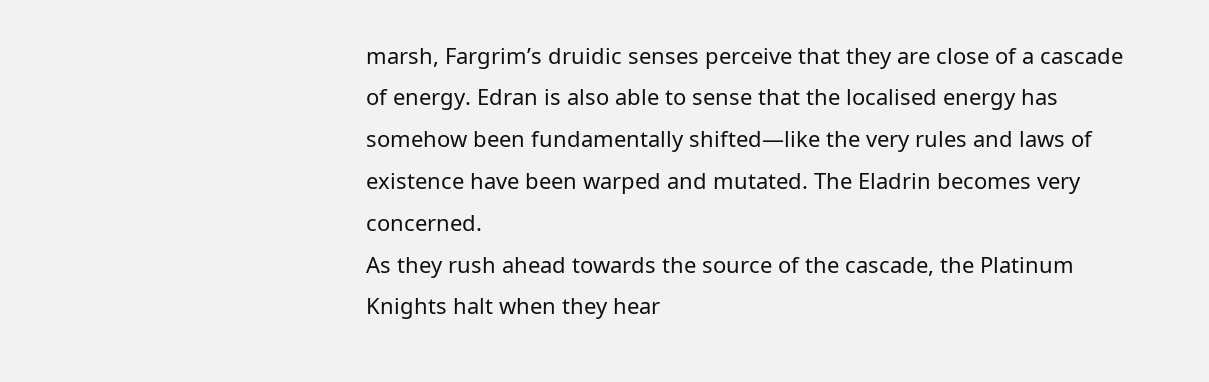marsh, Fargrim’s druidic senses perceive that they are close of a cascade of energy. Edran is also able to sense that the localised energy has somehow been fundamentally shifted—like the very rules and laws of existence have been warped and mutated. The Eladrin becomes very concerned.
As they rush ahead towards the source of the cascade, the Platinum Knights halt when they hear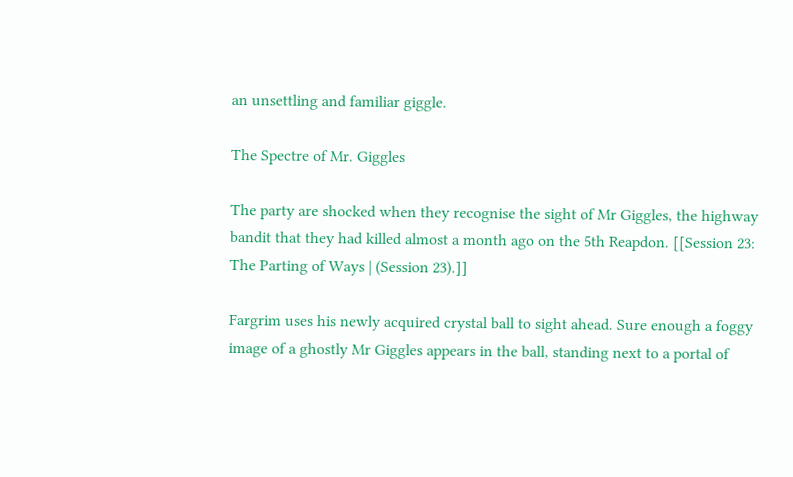an unsettling and familiar giggle.

The Spectre of Mr. Giggles

The party are shocked when they recognise the sight of Mr Giggles, the highway bandit that they had killed almost a month ago on the 5th Reapdon. [[Session 23: The Parting of Ways | (Session 23).]]

Fargrim uses his newly acquired crystal ball to sight ahead. Sure enough a foggy image of a ghostly Mr Giggles appears in the ball, standing next to a portal of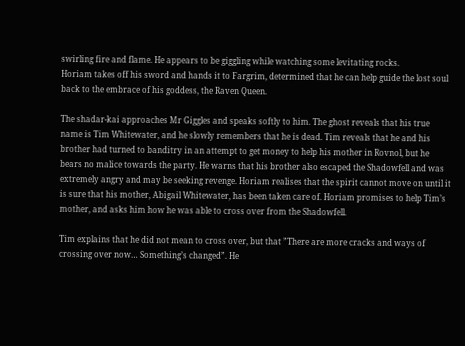swirling fire and flame. He appears to be giggling while watching some levitating rocks.
Horiam takes off his sword and hands it to Fargrim, determined that he can help guide the lost soul back to the embrace of his goddess, the Raven Queen.

The shadar-kai approaches Mr Giggles and speaks softly to him. The ghost reveals that his true name is Tim Whitewater, and he slowly remembers that he is dead. Tim reveals that he and his brother had turned to banditry in an attempt to get money to help his mother in Rovnol, but he bears no malice towards the party. He warns that his brother also escaped the Shadowfell and was extremely angry and may be seeking revenge. Horiam realises that the spirit cannot move on until it is sure that his mother, Abigail Whitewater, has been taken care of. Horiam promises to help Tim’s mother, and asks him how he was able to cross over from the Shadowfell.

Tim explains that he did not mean to cross over, but that ”There are more cracks and ways of crossing over now… Something’s changed”. He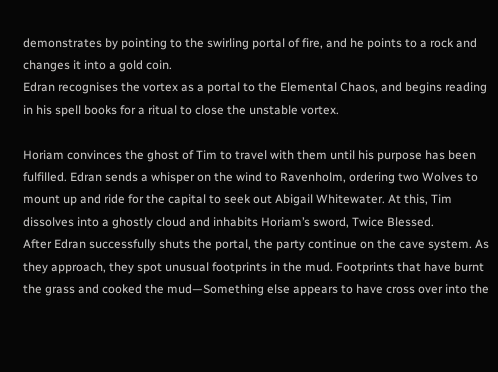demonstrates by pointing to the swirling portal of fire, and he points to a rock and changes it into a gold coin.
Edran recognises the vortex as a portal to the Elemental Chaos, and begins reading in his spell books for a ritual to close the unstable vortex.

Horiam convinces the ghost of Tim to travel with them until his purpose has been fulfilled. Edran sends a whisper on the wind to Ravenholm, ordering two Wolves to mount up and ride for the capital to seek out Abigail Whitewater. At this, Tim dissolves into a ghostly cloud and inhabits Horiam’s sword, Twice Blessed.
After Edran successfully shuts the portal, the party continue on the cave system. As they approach, they spot unusual footprints in the mud. Footprints that have burnt the grass and cooked the mud—Something else appears to have cross over into the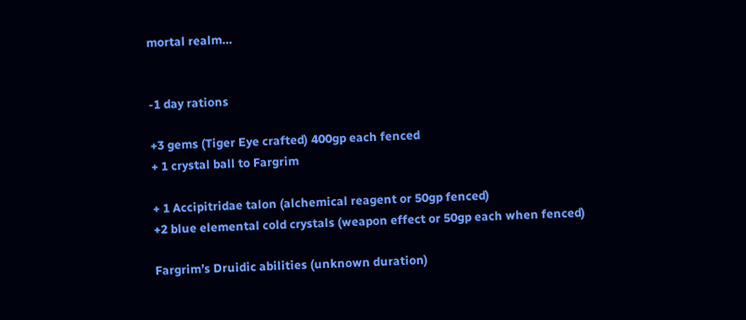mortal realm…


-1 day rations

+3 gems (Tiger Eye crafted) 400gp each fenced
+ 1 crystal ball to Fargrim

+ 1 Accipitridae talon (alchemical reagent or 50gp fenced)
+2 blue elemental cold crystals (weapon effect or 50gp each when fenced)

Fargrim’s Druidic abilities (unknown duration)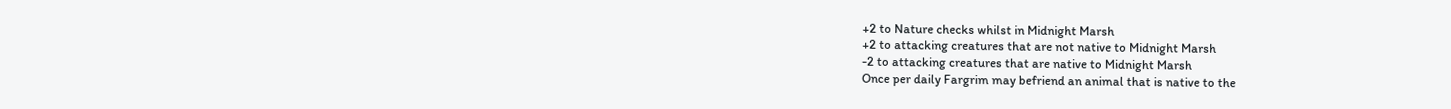+2 to Nature checks whilst in Midnight Marsh
+2 to attacking creatures that are not native to Midnight Marsh
-2 to attacking creatures that are native to Midnight Marsh
Once per daily Fargrim may befriend an animal that is native to the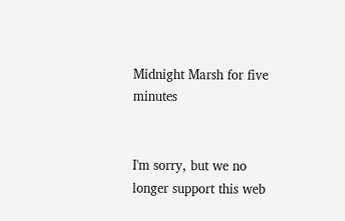Midnight Marsh for five minutes


I'm sorry, but we no longer support this web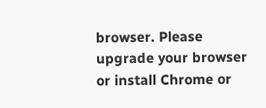browser. Please upgrade your browser or install Chrome or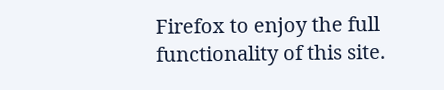Firefox to enjoy the full functionality of this site.